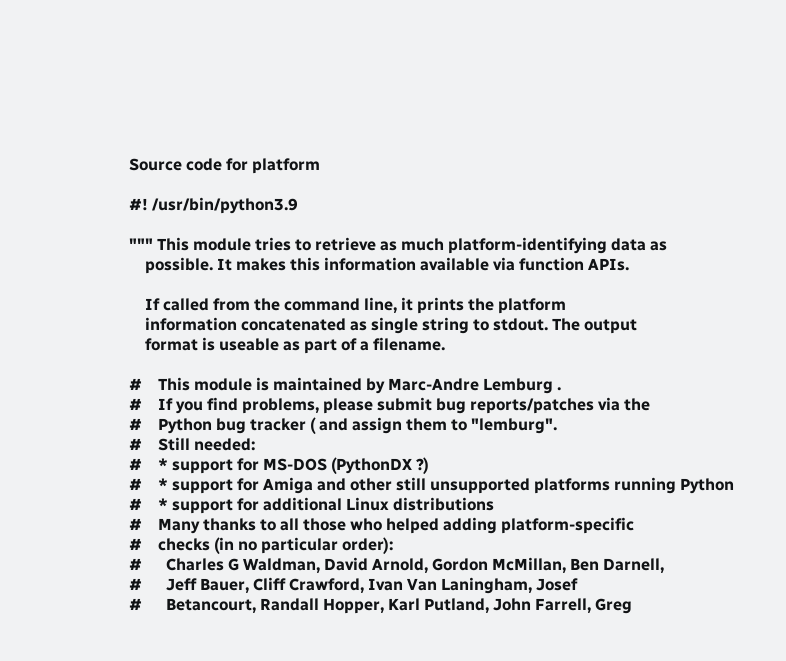Source code for platform

#! /usr/bin/python3.9

""" This module tries to retrieve as much platform-identifying data as
    possible. It makes this information available via function APIs.

    If called from the command line, it prints the platform
    information concatenated as single string to stdout. The output
    format is useable as part of a filename.

#    This module is maintained by Marc-Andre Lemburg .
#    If you find problems, please submit bug reports/patches via the
#    Python bug tracker ( and assign them to "lemburg".
#    Still needed:
#    * support for MS-DOS (PythonDX ?)
#    * support for Amiga and other still unsupported platforms running Python
#    * support for additional Linux distributions
#    Many thanks to all those who helped adding platform-specific
#    checks (in no particular order):
#      Charles G Waldman, David Arnold, Gordon McMillan, Ben Darnell,
#      Jeff Bauer, Cliff Crawford, Ivan Van Laningham, Josef
#      Betancourt, Randall Hopper, Karl Putland, John Farrell, Greg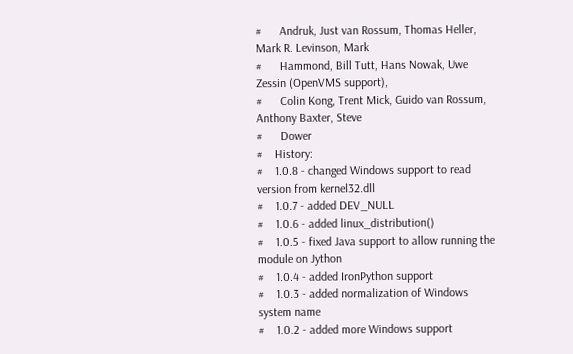#      Andruk, Just van Rossum, Thomas Heller, Mark R. Levinson, Mark
#      Hammond, Bill Tutt, Hans Nowak, Uwe Zessin (OpenVMS support),
#      Colin Kong, Trent Mick, Guido van Rossum, Anthony Baxter, Steve
#      Dower
#    History:
#    1.0.8 - changed Windows support to read version from kernel32.dll
#    1.0.7 - added DEV_NULL
#    1.0.6 - added linux_distribution()
#    1.0.5 - fixed Java support to allow running the module on Jython
#    1.0.4 - added IronPython support
#    1.0.3 - added normalization of Windows system name
#    1.0.2 - added more Windows support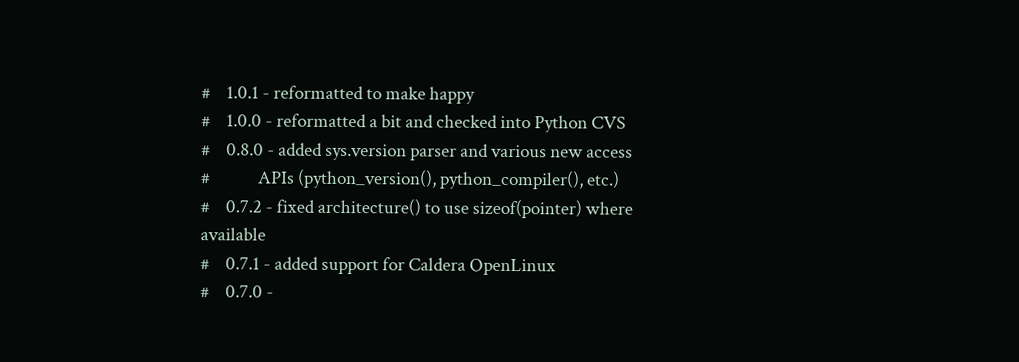#    1.0.1 - reformatted to make happy
#    1.0.0 - reformatted a bit and checked into Python CVS
#    0.8.0 - added sys.version parser and various new access
#            APIs (python_version(), python_compiler(), etc.)
#    0.7.2 - fixed architecture() to use sizeof(pointer) where available
#    0.7.1 - added support for Caldera OpenLinux
#    0.7.0 -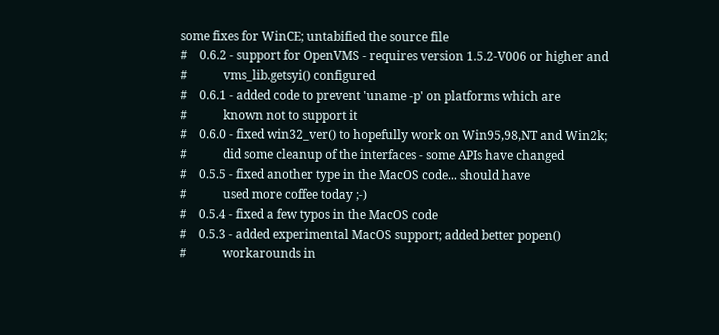some fixes for WinCE; untabified the source file
#    0.6.2 - support for OpenVMS - requires version 1.5.2-V006 or higher and
#            vms_lib.getsyi() configured
#    0.6.1 - added code to prevent 'uname -p' on platforms which are
#            known not to support it
#    0.6.0 - fixed win32_ver() to hopefully work on Win95,98,NT and Win2k;
#            did some cleanup of the interfaces - some APIs have changed
#    0.5.5 - fixed another type in the MacOS code... should have
#            used more coffee today ;-)
#    0.5.4 - fixed a few typos in the MacOS code
#    0.5.3 - added experimental MacOS support; added better popen()
#            workarounds in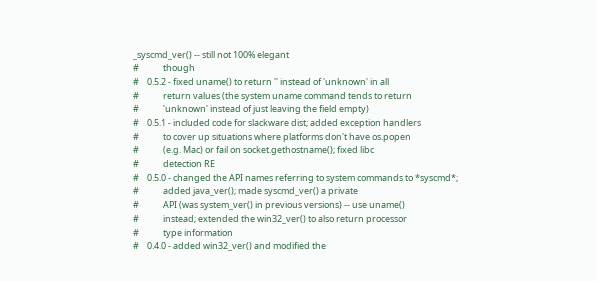_syscmd_ver() -- still not 100% elegant
#            though
#    0.5.2 - fixed uname() to return '' instead of 'unknown' in all
#            return values (the system uname command tends to return
#            'unknown' instead of just leaving the field empty)
#    0.5.1 - included code for slackware dist; added exception handlers
#            to cover up situations where platforms don't have os.popen
#            (e.g. Mac) or fail on socket.gethostname(); fixed libc
#            detection RE
#    0.5.0 - changed the API names referring to system commands to *syscmd*;
#            added java_ver(); made syscmd_ver() a private
#            API (was system_ver() in previous versions) -- use uname()
#            instead; extended the win32_ver() to also return processor
#            type information
#    0.4.0 - added win32_ver() and modified the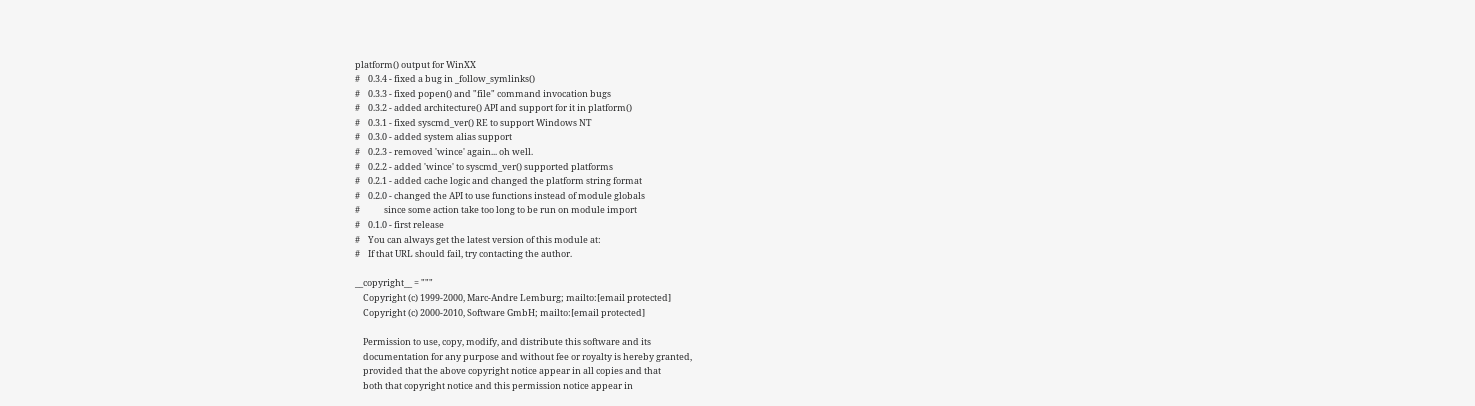platform() output for WinXX
#    0.3.4 - fixed a bug in _follow_symlinks()
#    0.3.3 - fixed popen() and "file" command invocation bugs
#    0.3.2 - added architecture() API and support for it in platform()
#    0.3.1 - fixed syscmd_ver() RE to support Windows NT
#    0.3.0 - added system alias support
#    0.2.3 - removed 'wince' again... oh well.
#    0.2.2 - added 'wince' to syscmd_ver() supported platforms
#    0.2.1 - added cache logic and changed the platform string format
#    0.2.0 - changed the API to use functions instead of module globals
#            since some action take too long to be run on module import
#    0.1.0 - first release
#    You can always get the latest version of this module at:
#    If that URL should fail, try contacting the author.

__copyright__ = """
    Copyright (c) 1999-2000, Marc-Andre Lemburg; mailto:[email protected]
    Copyright (c) 2000-2010, Software GmbH; mailto:[email protected]

    Permission to use, copy, modify, and distribute this software and its
    documentation for any purpose and without fee or royalty is hereby granted,
    provided that the above copyright notice appear in all copies and that
    both that copyright notice and this permission notice appear in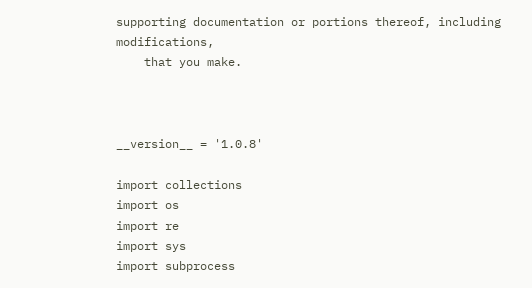supporting documentation or portions thereof, including modifications,
    that you make.



__version__ = '1.0.8'

import collections
import os
import re
import sys
import subprocess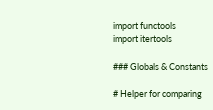import functools
import itertools

### Globals & Constants

# Helper for comparing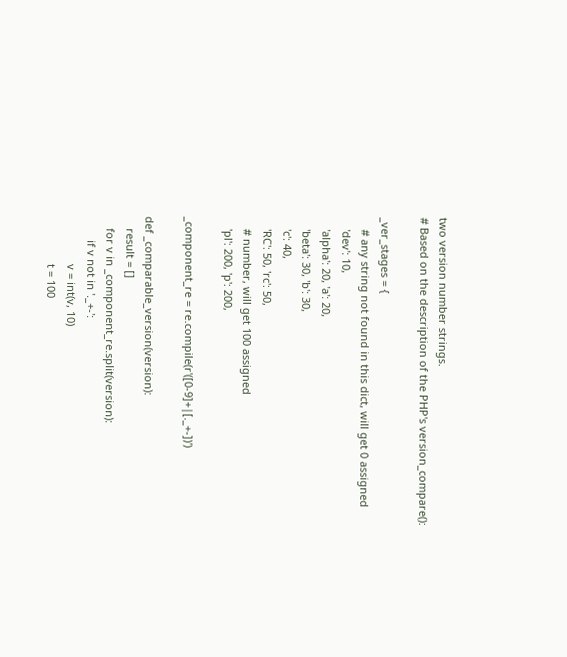two version number strings.
# Based on the description of the PHP's version_compare():

_ver_stages = {
    # any string not found in this dict, will get 0 assigned
    'dev': 10,
    'alpha': 20, 'a': 20,
    'beta': 30, 'b': 30,
    'c': 40,
    'RC': 50, 'rc': 50,
    # number, will get 100 assigned
    'pl': 200, 'p': 200,

_component_re = re.compile(r'([0-9]+|[._+-])')

def _comparable_version(version):
    result = []
    for v in _component_re.split(version):
        if v not in '._+-':
                v = int(v, 10)
                t = 100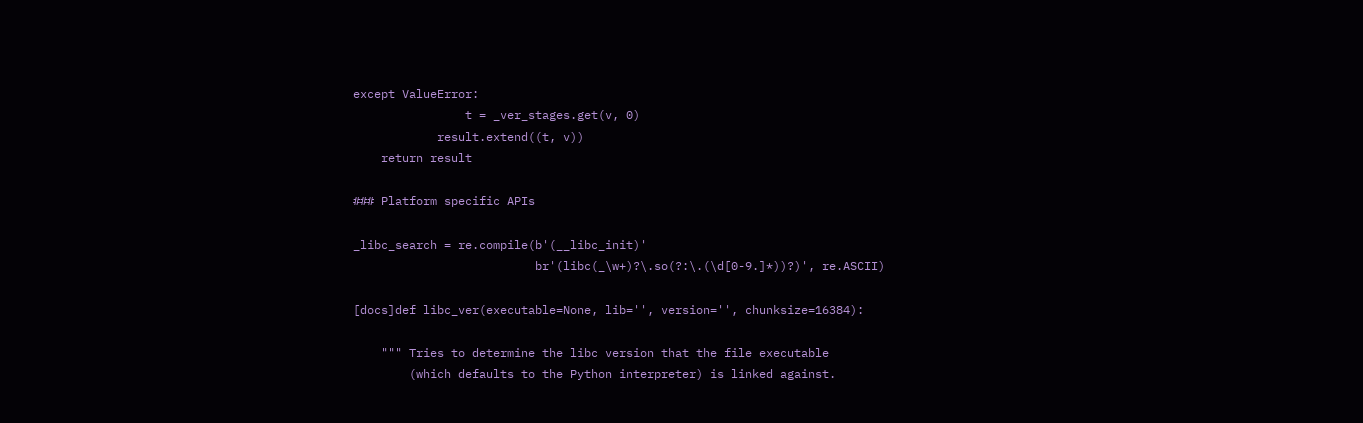except ValueError:
                t = _ver_stages.get(v, 0)
            result.extend((t, v))
    return result

### Platform specific APIs

_libc_search = re.compile(b'(__libc_init)'
                          br'(libc(_\w+)?\.so(?:\.(\d[0-9.]*))?)', re.ASCII)

[docs]def libc_ver(executable=None, lib='', version='', chunksize=16384):

    """ Tries to determine the libc version that the file executable
        (which defaults to the Python interpreter) is linked against.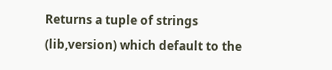Returns a tuple of strings (lib,version) which default to the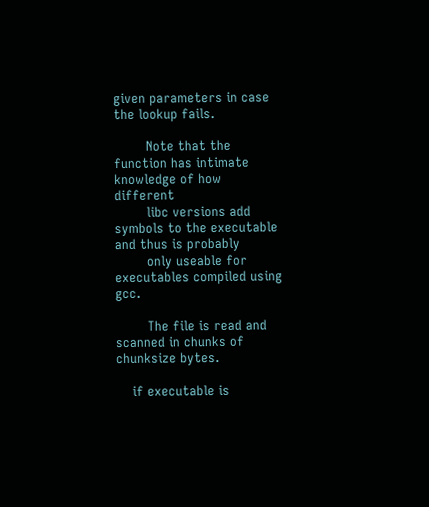given parameters in case the lookup fails.

        Note that the function has intimate knowledge of how different
        libc versions add symbols to the executable and thus is probably
        only useable for executables compiled using gcc.

        The file is read and scanned in chunks of chunksize bytes.

    if executable is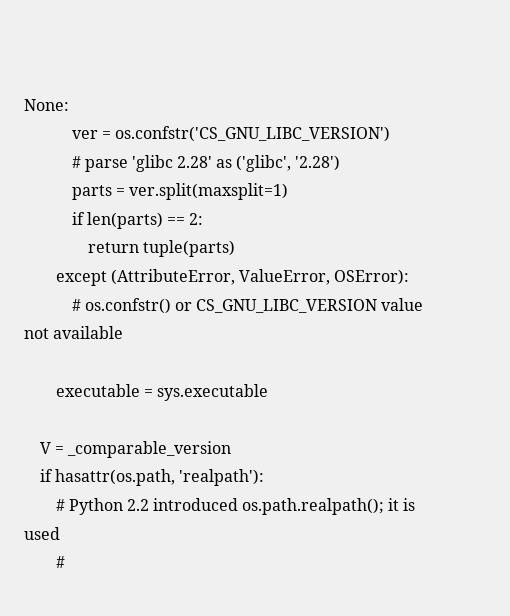None:
            ver = os.confstr('CS_GNU_LIBC_VERSION')
            # parse 'glibc 2.28' as ('glibc', '2.28')
            parts = ver.split(maxsplit=1)
            if len(parts) == 2:
                return tuple(parts)
        except (AttributeError, ValueError, OSError):
            # os.confstr() or CS_GNU_LIBC_VERSION value not available

        executable = sys.executable

    V = _comparable_version
    if hasattr(os.path, 'realpath'):
        # Python 2.2 introduced os.path.realpath(); it is used
        #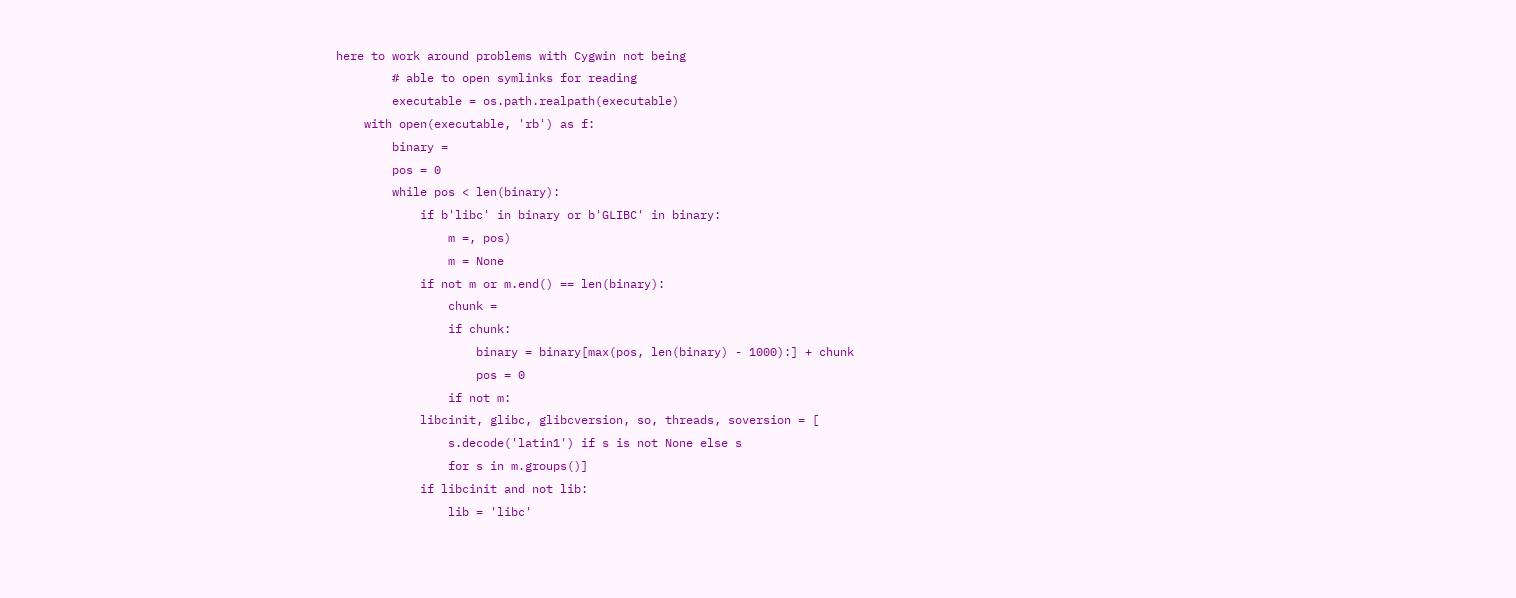here to work around problems with Cygwin not being
        # able to open symlinks for reading
        executable = os.path.realpath(executable)
    with open(executable, 'rb') as f:
        binary =
        pos = 0
        while pos < len(binary):
            if b'libc' in binary or b'GLIBC' in binary:
                m =, pos)
                m = None
            if not m or m.end() == len(binary):
                chunk =
                if chunk:
                    binary = binary[max(pos, len(binary) - 1000):] + chunk
                    pos = 0
                if not m:
            libcinit, glibc, glibcversion, so, threads, soversion = [
                s.decode('latin1') if s is not None else s
                for s in m.groups()]
            if libcinit and not lib:
                lib = 'libc'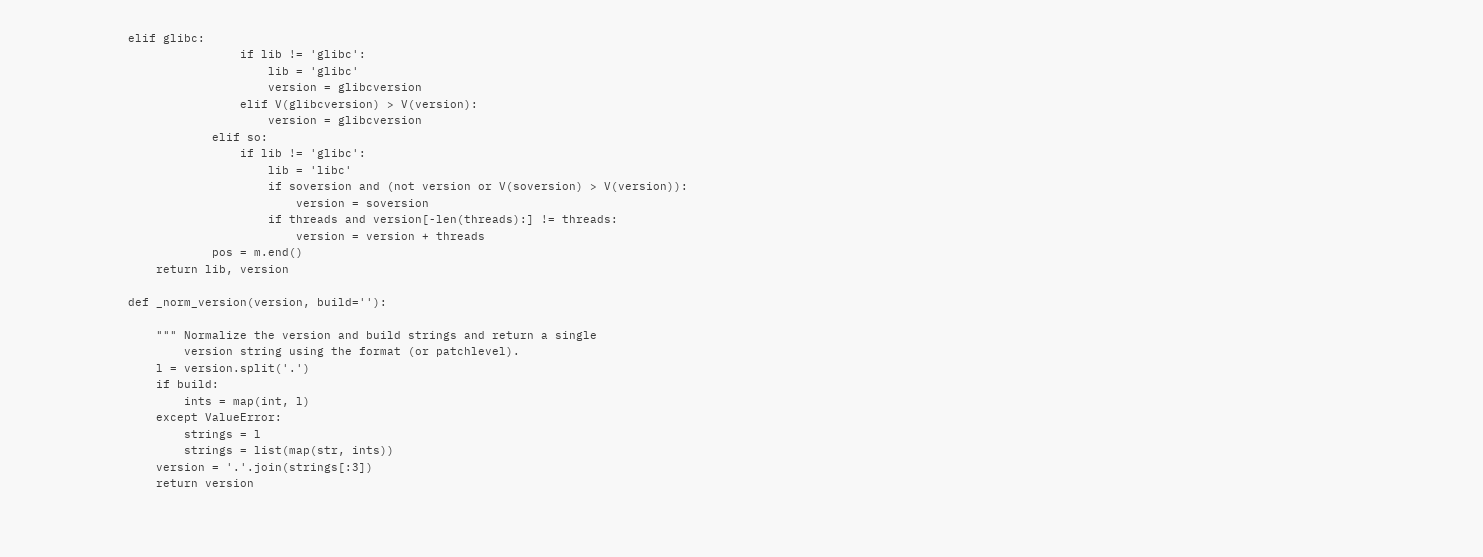elif glibc:
                if lib != 'glibc':
                    lib = 'glibc'
                    version = glibcversion
                elif V(glibcversion) > V(version):
                    version = glibcversion
            elif so:
                if lib != 'glibc':
                    lib = 'libc'
                    if soversion and (not version or V(soversion) > V(version)):
                        version = soversion
                    if threads and version[-len(threads):] != threads:
                        version = version + threads
            pos = m.end()
    return lib, version

def _norm_version(version, build=''):

    """ Normalize the version and build strings and return a single
        version string using the format (or patchlevel).
    l = version.split('.')
    if build:
        ints = map(int, l)
    except ValueError:
        strings = l
        strings = list(map(str, ints))
    version = '.'.join(strings[:3])
    return version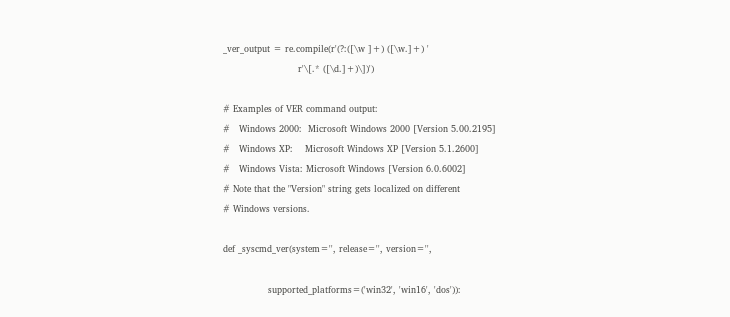_ver_output = re.compile(r'(?:([\w ]+) ([\w.]+) '
                         r'\[.* ([\d.]+)\])')

# Examples of VER command output:
#   Windows 2000:  Microsoft Windows 2000 [Version 5.00.2195]
#   Windows XP:    Microsoft Windows XP [Version 5.1.2600]
#   Windows Vista: Microsoft Windows [Version 6.0.6002]
# Note that the "Version" string gets localized on different
# Windows versions.

def _syscmd_ver(system='', release='', version='',

               supported_platforms=('win32', 'win16', 'dos')):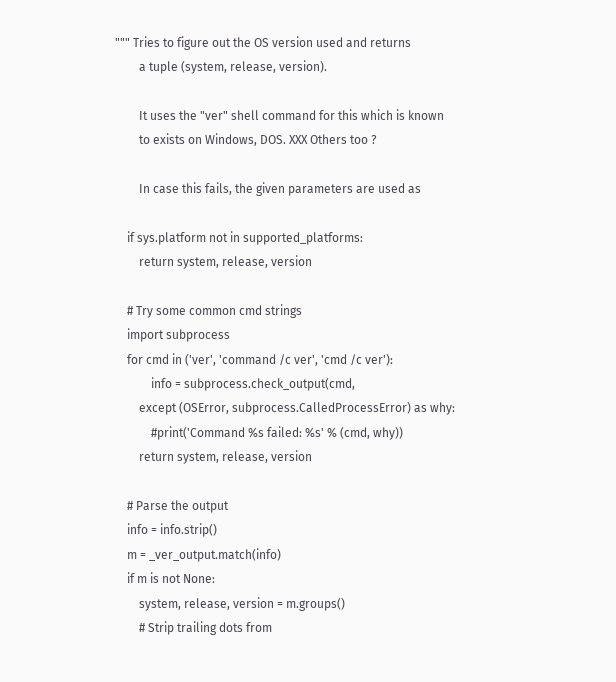""" Tries to figure out the OS version used and returns
        a tuple (system, release, version).

        It uses the "ver" shell command for this which is known
        to exists on Windows, DOS. XXX Others too ?

        In case this fails, the given parameters are used as

    if sys.platform not in supported_platforms:
        return system, release, version

    # Try some common cmd strings
    import subprocess
    for cmd in ('ver', 'command /c ver', 'cmd /c ver'):
            info = subprocess.check_output(cmd,
        except (OSError, subprocess.CalledProcessError) as why:
            #print('Command %s failed: %s' % (cmd, why))
        return system, release, version

    # Parse the output
    info = info.strip()
    m = _ver_output.match(info)
    if m is not None:
        system, release, version = m.groups()
        # Strip trailing dots from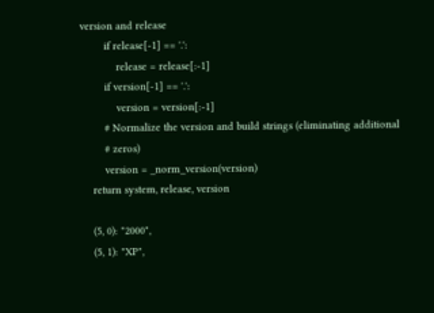version and release
        if release[-1] == '.':
            release = release[:-1]
        if version[-1] == '.':
            version = version[:-1]
        # Normalize the version and build strings (eliminating additional
        # zeros)
        version = _norm_version(version)
    return system, release, version

    (5, 0): "2000",
    (5, 1): "XP",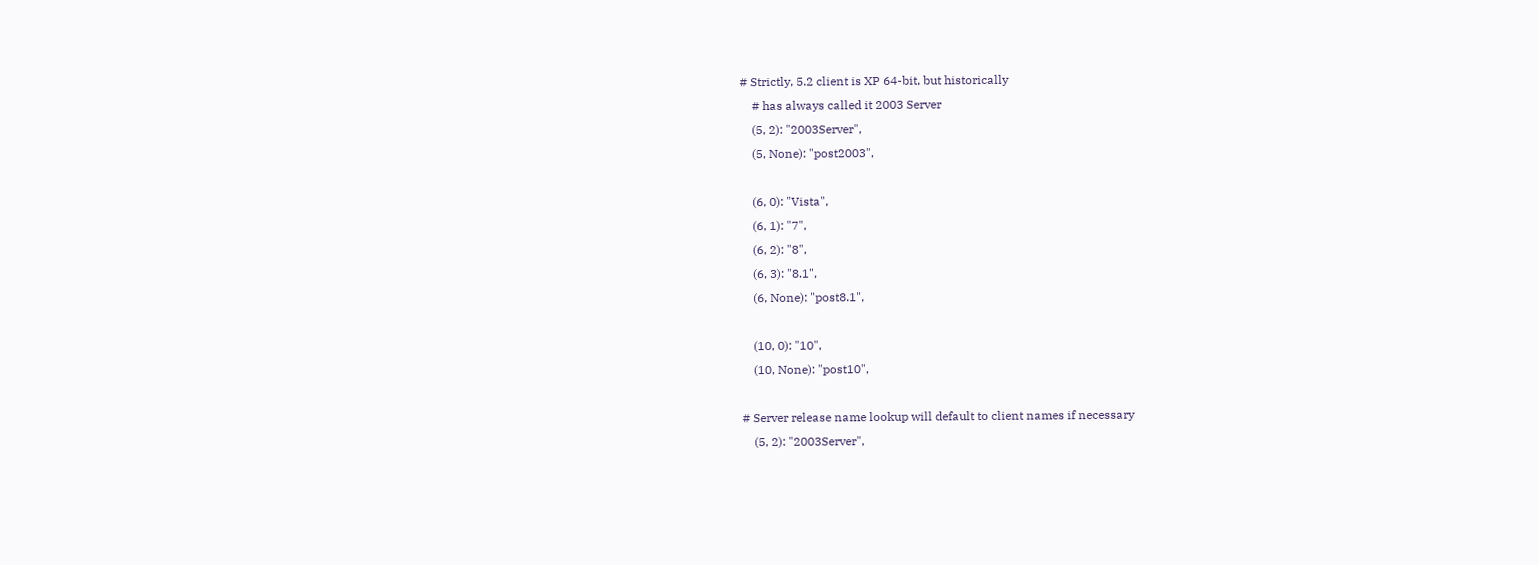# Strictly, 5.2 client is XP 64-bit, but historically
    # has always called it 2003 Server
    (5, 2): "2003Server",
    (5, None): "post2003",

    (6, 0): "Vista",
    (6, 1): "7",
    (6, 2): "8",
    (6, 3): "8.1",
    (6, None): "post8.1",

    (10, 0): "10",
    (10, None): "post10",

# Server release name lookup will default to client names if necessary
    (5, 2): "2003Server",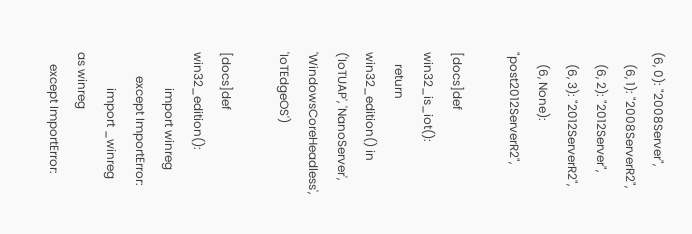(6, 0): "2008Server",
    (6, 1): "2008ServerR2",
    (6, 2): "2012Server",
    (6, 3): "2012ServerR2",
    (6, None): "post2012ServerR2",

[docs]def win32_is_iot():
    return win32_edition() in ('IoTUAP', 'NanoServer', 'WindowsCoreHeadless', 'IoTEdgeOS')

[docs]def win32_edition():
            import winreg
        except ImportError:
            import _winreg as winreg
    except ImportError: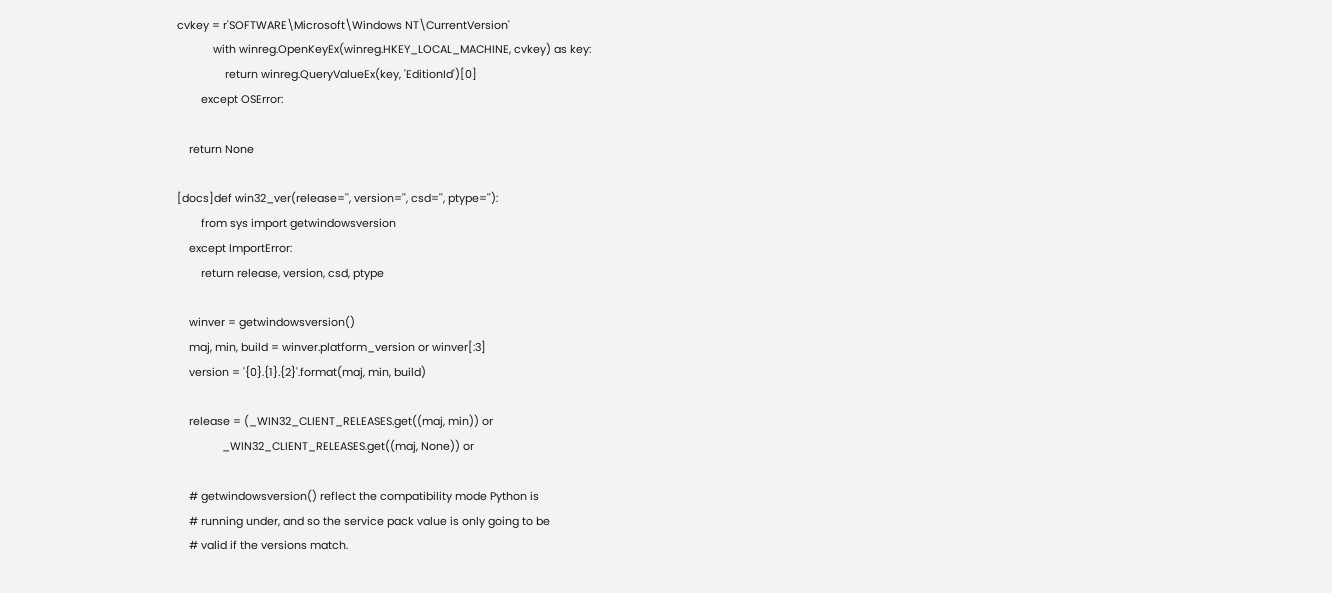cvkey = r'SOFTWARE\Microsoft\Windows NT\CurrentVersion'
            with winreg.OpenKeyEx(winreg.HKEY_LOCAL_MACHINE, cvkey) as key:
                return winreg.QueryValueEx(key, 'EditionId')[0]
        except OSError:

    return None

[docs]def win32_ver(release='', version='', csd='', ptype=''):
        from sys import getwindowsversion
    except ImportError:
        return release, version, csd, ptype

    winver = getwindowsversion()
    maj, min, build = winver.platform_version or winver[:3]
    version = '{0}.{1}.{2}'.format(maj, min, build)

    release = (_WIN32_CLIENT_RELEASES.get((maj, min)) or
               _WIN32_CLIENT_RELEASES.get((maj, None)) or

    # getwindowsversion() reflect the compatibility mode Python is
    # running under, and so the service pack value is only going to be
    # valid if the versions match.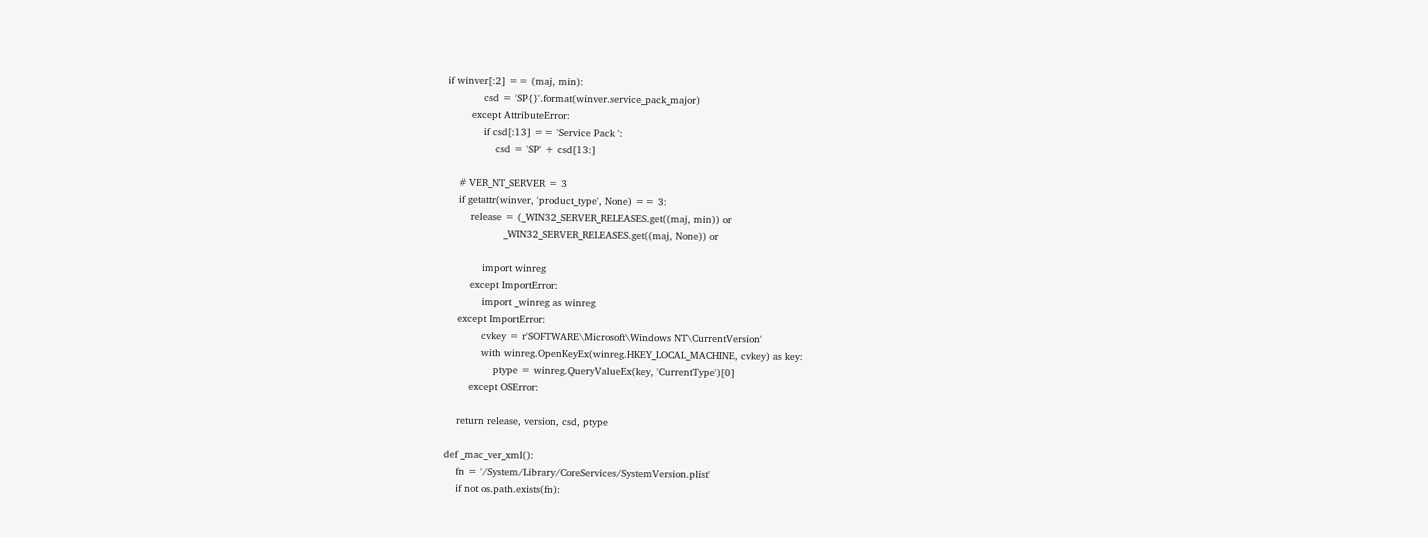if winver[:2] == (maj, min):
            csd = 'SP{}'.format(winver.service_pack_major)
        except AttributeError:
            if csd[:13] == 'Service Pack ':
                csd = 'SP' + csd[13:]

    # VER_NT_SERVER = 3
    if getattr(winver, 'product_type', None) == 3:
        release = (_WIN32_SERVER_RELEASES.get((maj, min)) or
                   _WIN32_SERVER_RELEASES.get((maj, None)) or

            import winreg
        except ImportError:
            import _winreg as winreg
    except ImportError:
            cvkey = r'SOFTWARE\Microsoft\Windows NT\CurrentVersion'
            with winreg.OpenKeyEx(winreg.HKEY_LOCAL_MACHINE, cvkey) as key:
                ptype = winreg.QueryValueEx(key, 'CurrentType')[0]
        except OSError:

    return release, version, csd, ptype

def _mac_ver_xml():
    fn = '/System/Library/CoreServices/SystemVersion.plist'
    if not os.path.exists(fn):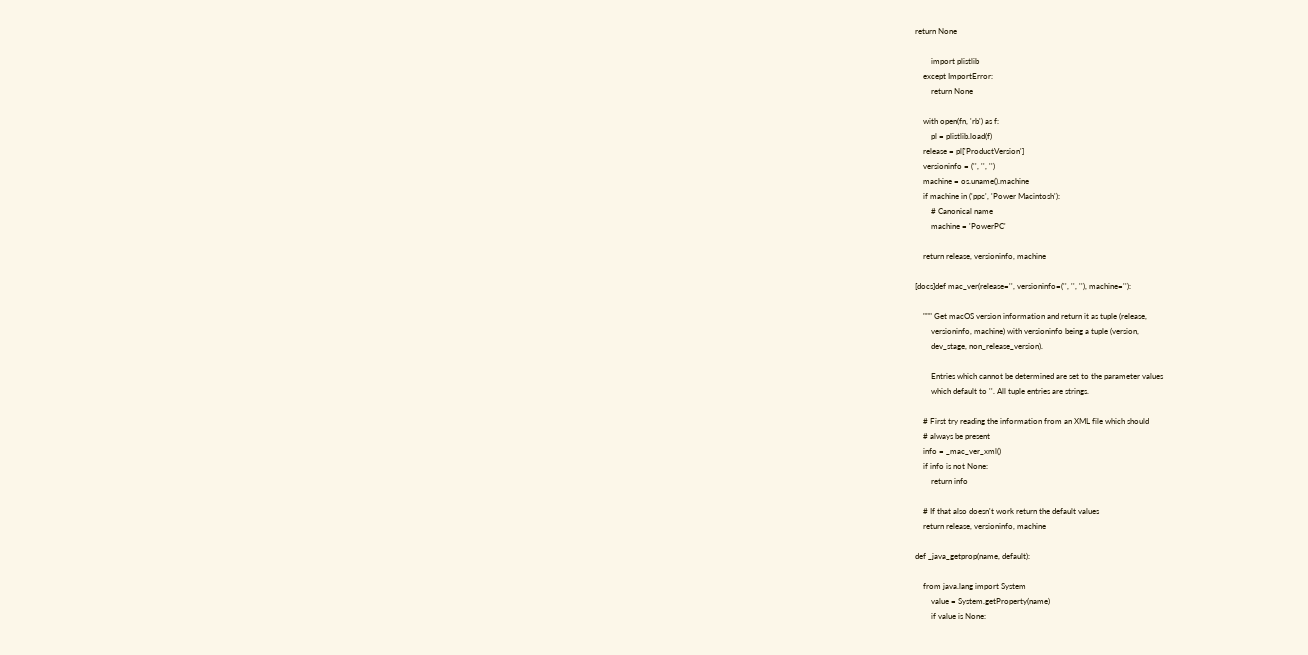return None

        import plistlib
    except ImportError:
        return None

    with open(fn, 'rb') as f:
        pl = plistlib.load(f)
    release = pl['ProductVersion']
    versioninfo = ('', '', '')
    machine = os.uname().machine
    if machine in ('ppc', 'Power Macintosh'):
        # Canonical name
        machine = 'PowerPC'

    return release, versioninfo, machine

[docs]def mac_ver(release='', versioninfo=('', '', ''), machine=''):

    """ Get macOS version information and return it as tuple (release,
        versioninfo, machine) with versioninfo being a tuple (version,
        dev_stage, non_release_version).

        Entries which cannot be determined are set to the parameter values
        which default to ''. All tuple entries are strings.

    # First try reading the information from an XML file which should
    # always be present
    info = _mac_ver_xml()
    if info is not None:
        return info

    # If that also doesn't work return the default values
    return release, versioninfo, machine

def _java_getprop(name, default):

    from java.lang import System
        value = System.getProperty(name)
        if value is None: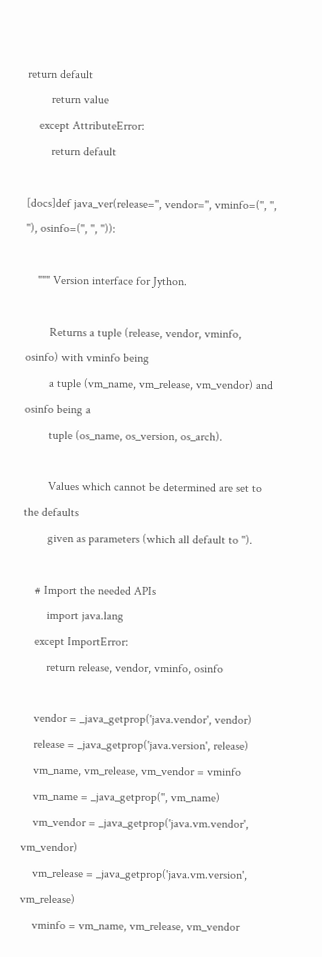return default
        return value
    except AttributeError:
        return default

[docs]def java_ver(release='', vendor='', vminfo=('', '', ''), osinfo=('', '', '')):

    """ Version interface for Jython.

        Returns a tuple (release, vendor, vminfo, osinfo) with vminfo being
        a tuple (vm_name, vm_release, vm_vendor) and osinfo being a
        tuple (os_name, os_version, os_arch).

        Values which cannot be determined are set to the defaults
        given as parameters (which all default to '').

    # Import the needed APIs
        import java.lang
    except ImportError:
        return release, vendor, vminfo, osinfo

    vendor = _java_getprop('java.vendor', vendor)
    release = _java_getprop('java.version', release)
    vm_name, vm_release, vm_vendor = vminfo
    vm_name = _java_getprop('', vm_name)
    vm_vendor = _java_getprop('java.vm.vendor', vm_vendor)
    vm_release = _java_getprop('java.vm.version', vm_release)
    vminfo = vm_name, vm_release, vm_vendor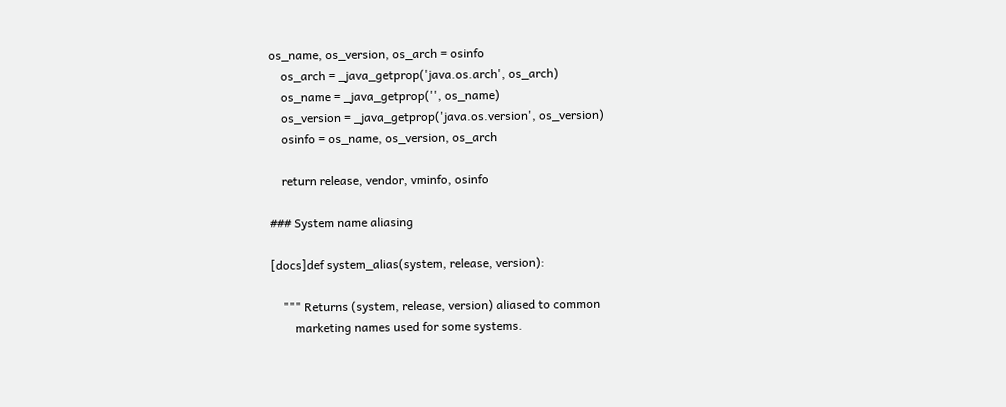os_name, os_version, os_arch = osinfo
    os_arch = _java_getprop('java.os.arch', os_arch)
    os_name = _java_getprop('', os_name)
    os_version = _java_getprop('java.os.version', os_version)
    osinfo = os_name, os_version, os_arch

    return release, vendor, vminfo, osinfo

### System name aliasing

[docs]def system_alias(system, release, version):

    """ Returns (system, release, version) aliased to common
        marketing names used for some systems.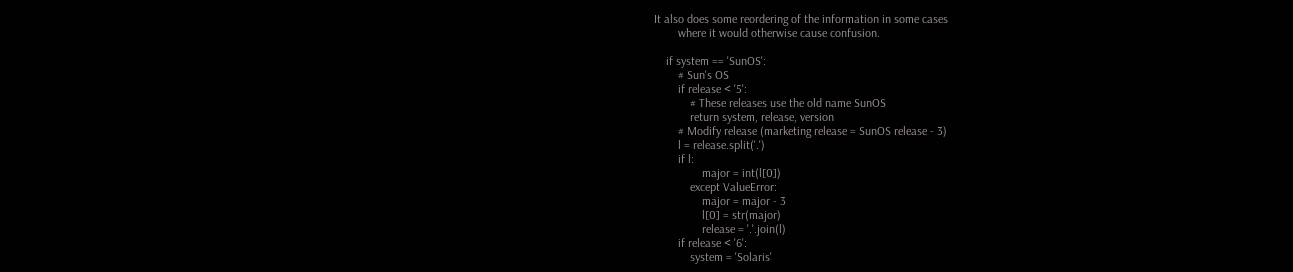It also does some reordering of the information in some cases
        where it would otherwise cause confusion.

    if system == 'SunOS':
        # Sun's OS
        if release < '5':
            # These releases use the old name SunOS
            return system, release, version
        # Modify release (marketing release = SunOS release - 3)
        l = release.split('.')
        if l:
                major = int(l[0])
            except ValueError:
                major = major - 3
                l[0] = str(major)
                release = '.'.join(l)
        if release < '6':
            system = 'Solaris'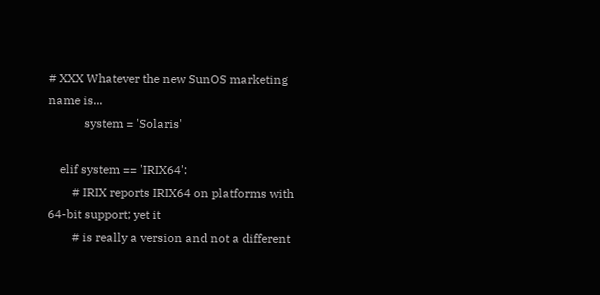# XXX Whatever the new SunOS marketing name is...
            system = 'Solaris'

    elif system == 'IRIX64':
        # IRIX reports IRIX64 on platforms with 64-bit support; yet it
        # is really a version and not a different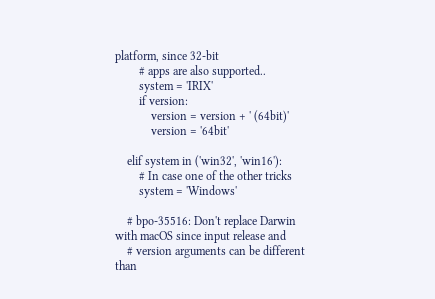platform, since 32-bit
        # apps are also supported..
        system = 'IRIX'
        if version:
            version = version + ' (64bit)'
            version = '64bit'

    elif system in ('win32', 'win16'):
        # In case one of the other tricks
        system = 'Windows'

    # bpo-35516: Don't replace Darwin with macOS since input release and
    # version arguments can be different than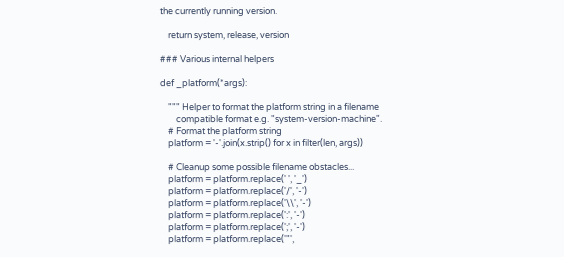the currently running version.

    return system, release, version

### Various internal helpers

def _platform(*args):

    """ Helper to format the platform string in a filename
        compatible format e.g. "system-version-machine".
    # Format the platform string
    platform = '-'.join(x.strip() for x in filter(len, args))

    # Cleanup some possible filename obstacles...
    platform = platform.replace(' ', '_')
    platform = platform.replace('/', '-')
    platform = platform.replace('\\', '-')
    platform = platform.replace(':', '-')
    platform = platform.replace(';', '-')
    platform = platform.replace('"',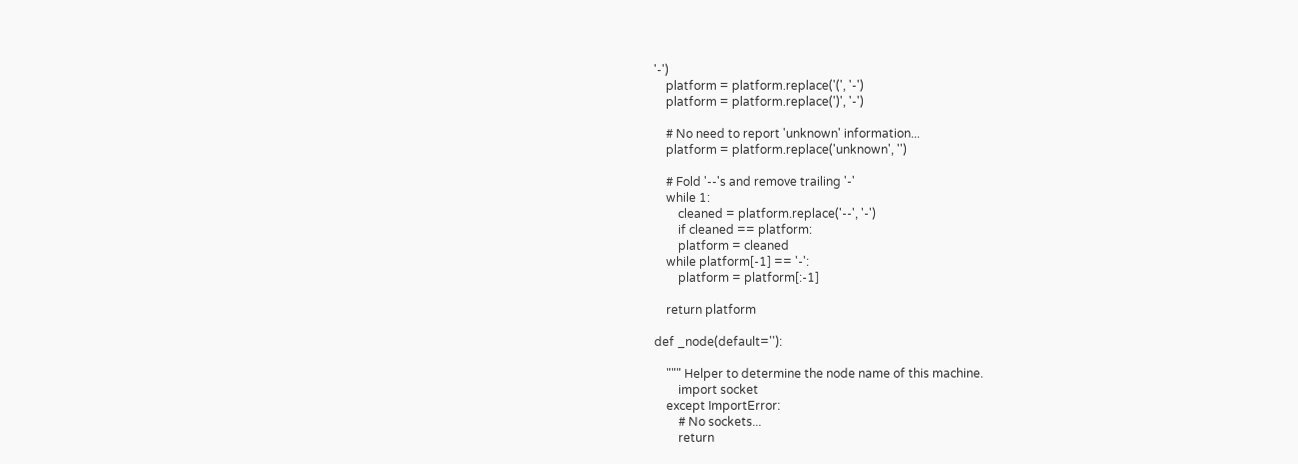'-')
    platform = platform.replace('(', '-')
    platform = platform.replace(')', '-')

    # No need to report 'unknown' information...
    platform = platform.replace('unknown', '')

    # Fold '--'s and remove trailing '-'
    while 1:
        cleaned = platform.replace('--', '-')
        if cleaned == platform:
        platform = cleaned
    while platform[-1] == '-':
        platform = platform[:-1]

    return platform

def _node(default=''):

    """ Helper to determine the node name of this machine.
        import socket
    except ImportError:
        # No sockets...
        return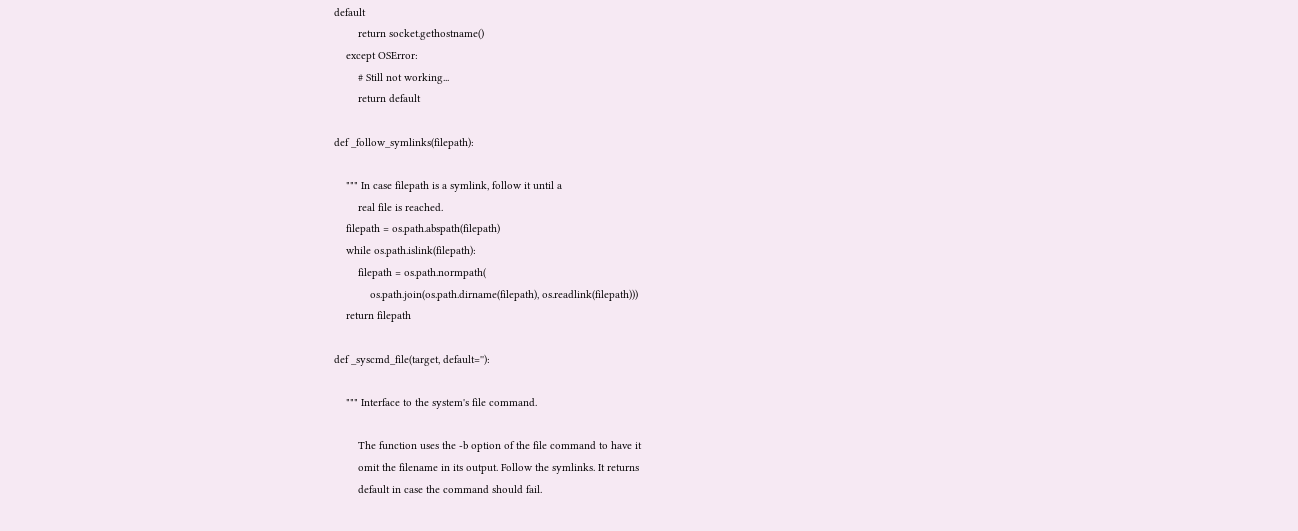default
        return socket.gethostname()
    except OSError:
        # Still not working...
        return default

def _follow_symlinks(filepath):

    """ In case filepath is a symlink, follow it until a
        real file is reached.
    filepath = os.path.abspath(filepath)
    while os.path.islink(filepath):
        filepath = os.path.normpath(
            os.path.join(os.path.dirname(filepath), os.readlink(filepath)))
    return filepath

def _syscmd_file(target, default=''):

    """ Interface to the system's file command.

        The function uses the -b option of the file command to have it
        omit the filename in its output. Follow the symlinks. It returns
        default in case the command should fail.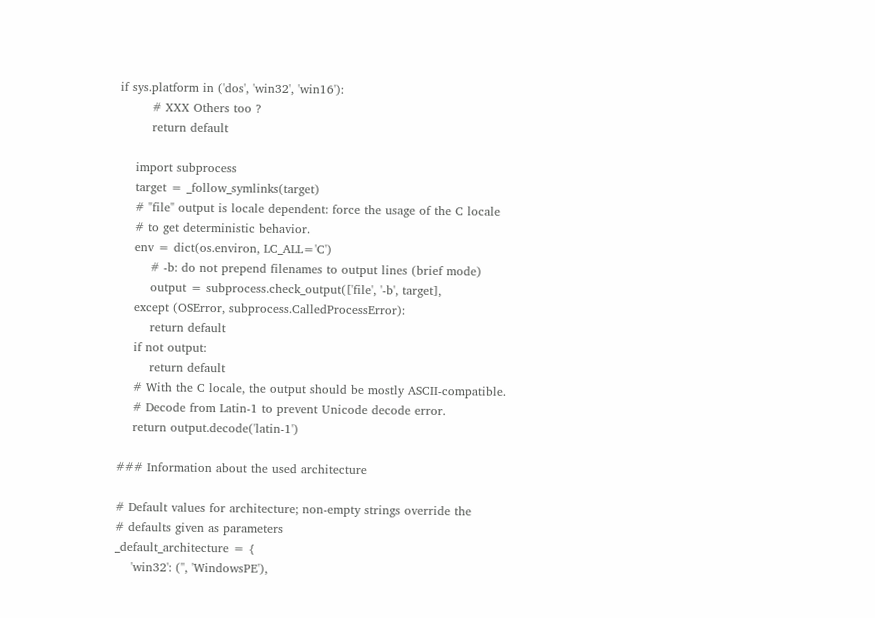if sys.platform in ('dos', 'win32', 'win16'):
        # XXX Others too ?
        return default

    import subprocess
    target = _follow_symlinks(target)
    # "file" output is locale dependent: force the usage of the C locale
    # to get deterministic behavior.
    env = dict(os.environ, LC_ALL='C')
        # -b: do not prepend filenames to output lines (brief mode)
        output = subprocess.check_output(['file', '-b', target],
    except (OSError, subprocess.CalledProcessError):
        return default
    if not output:
        return default
    # With the C locale, the output should be mostly ASCII-compatible.
    # Decode from Latin-1 to prevent Unicode decode error.
    return output.decode('latin-1')

### Information about the used architecture

# Default values for architecture; non-empty strings override the
# defaults given as parameters
_default_architecture = {
    'win32': ('', 'WindowsPE'),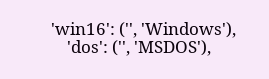'win16': ('', 'Windows'),
    'dos': ('', 'MSDOS'),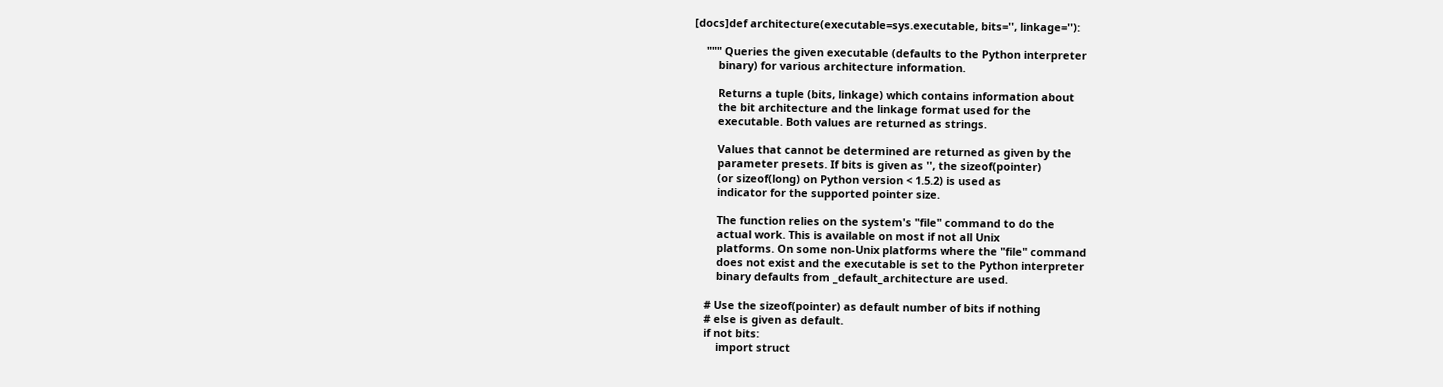[docs]def architecture(executable=sys.executable, bits='', linkage=''):

    """ Queries the given executable (defaults to the Python interpreter
        binary) for various architecture information.

        Returns a tuple (bits, linkage) which contains information about
        the bit architecture and the linkage format used for the
        executable. Both values are returned as strings.

        Values that cannot be determined are returned as given by the
        parameter presets. If bits is given as '', the sizeof(pointer)
        (or sizeof(long) on Python version < 1.5.2) is used as
        indicator for the supported pointer size.

        The function relies on the system's "file" command to do the
        actual work. This is available on most if not all Unix
        platforms. On some non-Unix platforms where the "file" command
        does not exist and the executable is set to the Python interpreter
        binary defaults from _default_architecture are used.

    # Use the sizeof(pointer) as default number of bits if nothing
    # else is given as default.
    if not bits:
        import struct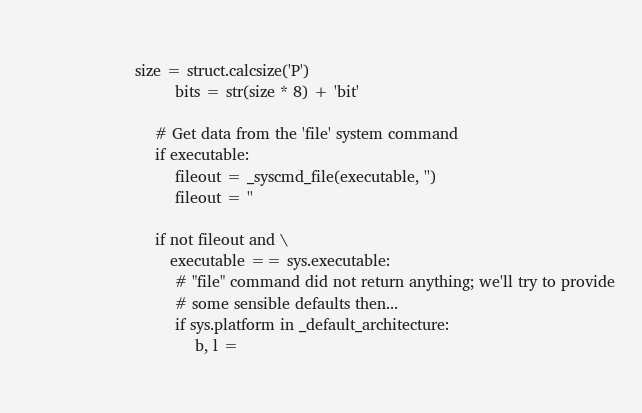size = struct.calcsize('P')
        bits = str(size * 8) + 'bit'

    # Get data from the 'file' system command
    if executable:
        fileout = _syscmd_file(executable, '')
        fileout = ''

    if not fileout and \
       executable == sys.executable:
        # "file" command did not return anything; we'll try to provide
        # some sensible defaults then...
        if sys.platform in _default_architecture:
            b, l =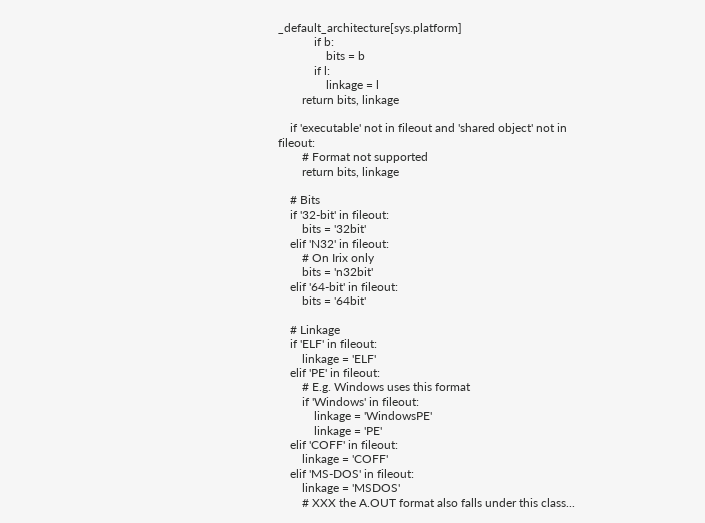_default_architecture[sys.platform]
            if b:
                bits = b
            if l:
                linkage = l
        return bits, linkage

    if 'executable' not in fileout and 'shared object' not in fileout:
        # Format not supported
        return bits, linkage

    # Bits
    if '32-bit' in fileout:
        bits = '32bit'
    elif 'N32' in fileout:
        # On Irix only
        bits = 'n32bit'
    elif '64-bit' in fileout:
        bits = '64bit'

    # Linkage
    if 'ELF' in fileout:
        linkage = 'ELF'
    elif 'PE' in fileout:
        # E.g. Windows uses this format
        if 'Windows' in fileout:
            linkage = 'WindowsPE'
            linkage = 'PE'
    elif 'COFF' in fileout:
        linkage = 'COFF'
    elif 'MS-DOS' in fileout:
        linkage = 'MSDOS'
        # XXX the A.OUT format also falls under this class...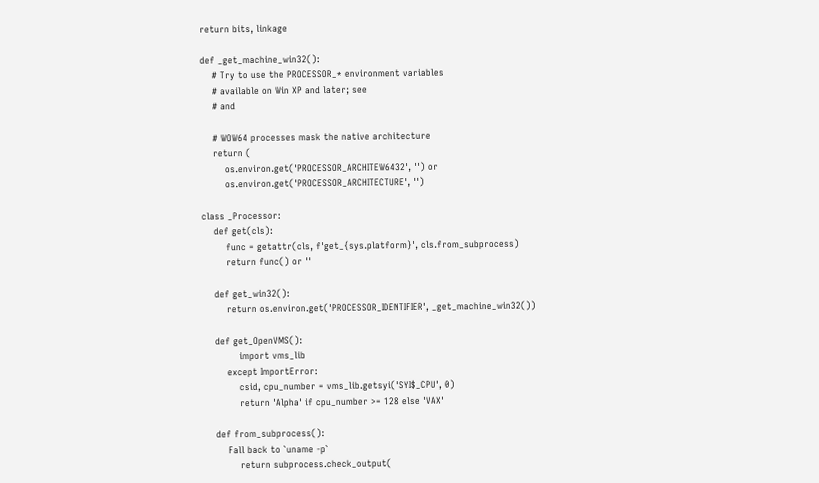return bits, linkage

def _get_machine_win32():
    # Try to use the PROCESSOR_* environment variables
    # available on Win XP and later; see
    # and

    # WOW64 processes mask the native architecture
    return (
        os.environ.get('PROCESSOR_ARCHITEW6432', '') or
        os.environ.get('PROCESSOR_ARCHITECTURE', '')

class _Processor:
    def get(cls):
        func = getattr(cls, f'get_{sys.platform}', cls.from_subprocess)
        return func() or ''

    def get_win32():
        return os.environ.get('PROCESSOR_IDENTIFIER', _get_machine_win32())

    def get_OpenVMS():
            import vms_lib
        except ImportError:
            csid, cpu_number = vms_lib.getsyi('SYI$_CPU', 0)
            return 'Alpha' if cpu_number >= 128 else 'VAX'

    def from_subprocess():
        Fall back to `uname -p`
            return subprocess.check_output(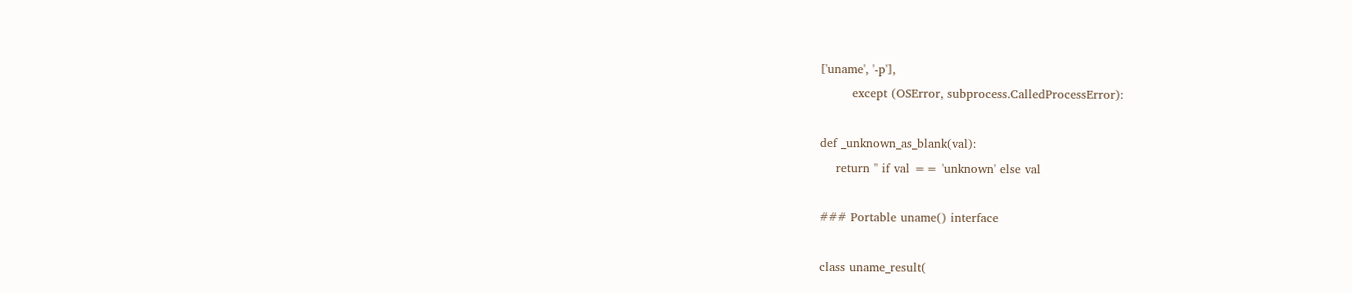['uname', '-p'],
        except (OSError, subprocess.CalledProcessError):

def _unknown_as_blank(val):
    return '' if val == 'unknown' else val

### Portable uname() interface

class uname_result(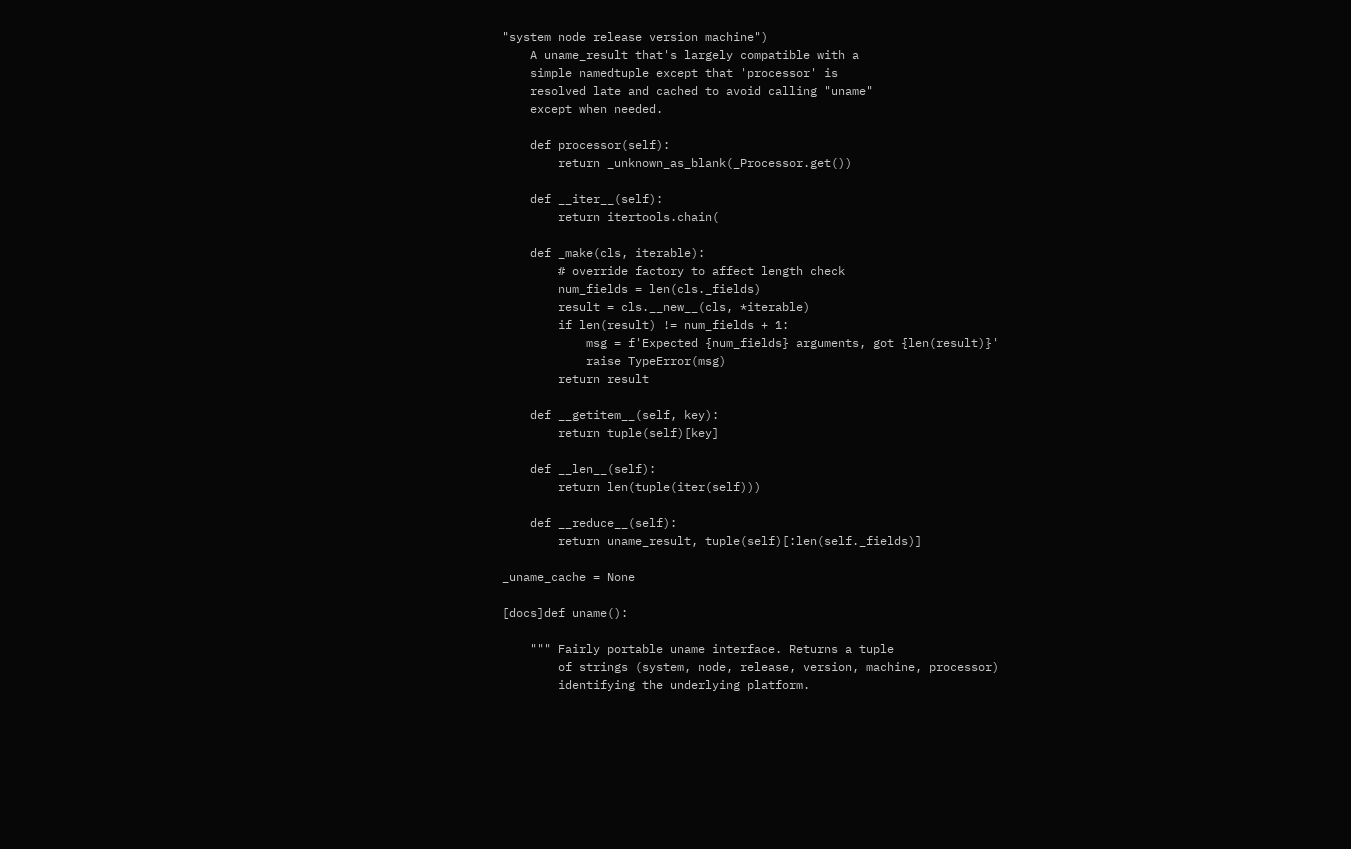"system node release version machine")
    A uname_result that's largely compatible with a
    simple namedtuple except that 'processor' is
    resolved late and cached to avoid calling "uname"
    except when needed.

    def processor(self):
        return _unknown_as_blank(_Processor.get())

    def __iter__(self):
        return itertools.chain(

    def _make(cls, iterable):
        # override factory to affect length check
        num_fields = len(cls._fields)
        result = cls.__new__(cls, *iterable)
        if len(result) != num_fields + 1:
            msg = f'Expected {num_fields} arguments, got {len(result)}'
            raise TypeError(msg)
        return result

    def __getitem__(self, key):
        return tuple(self)[key]

    def __len__(self):
        return len(tuple(iter(self)))

    def __reduce__(self):
        return uname_result, tuple(self)[:len(self._fields)]

_uname_cache = None

[docs]def uname():

    """ Fairly portable uname interface. Returns a tuple
        of strings (system, node, release, version, machine, processor)
        identifying the underlying platform.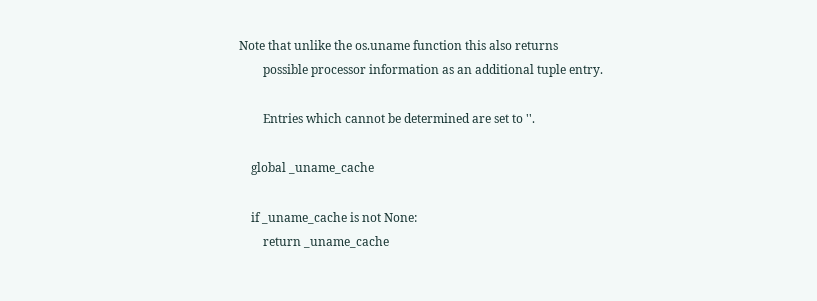Note that unlike the os.uname function this also returns
        possible processor information as an additional tuple entry.

        Entries which cannot be determined are set to ''.

    global _uname_cache

    if _uname_cache is not None:
        return _uname_cache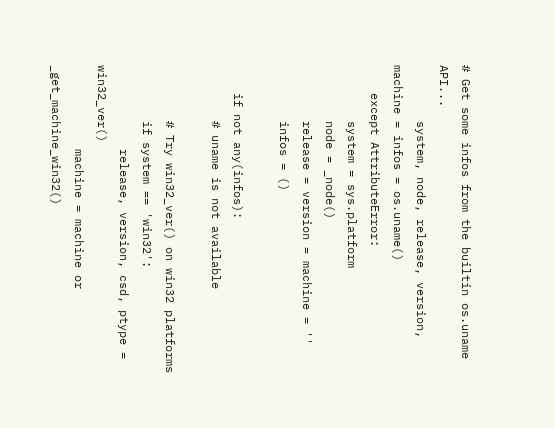# Get some infos from the builtin os.uname API...
        system, node, release, version, machine = infos = os.uname()
    except AttributeError:
        system = sys.platform
        node = _node()
        release = version = machine = ''
        infos = ()

    if not any(infos):
        # uname is not available

        # Try win32_ver() on win32 platforms
        if system == 'win32':
            release, version, csd, ptype = win32_ver()
            machine = machine or _get_machine_win32()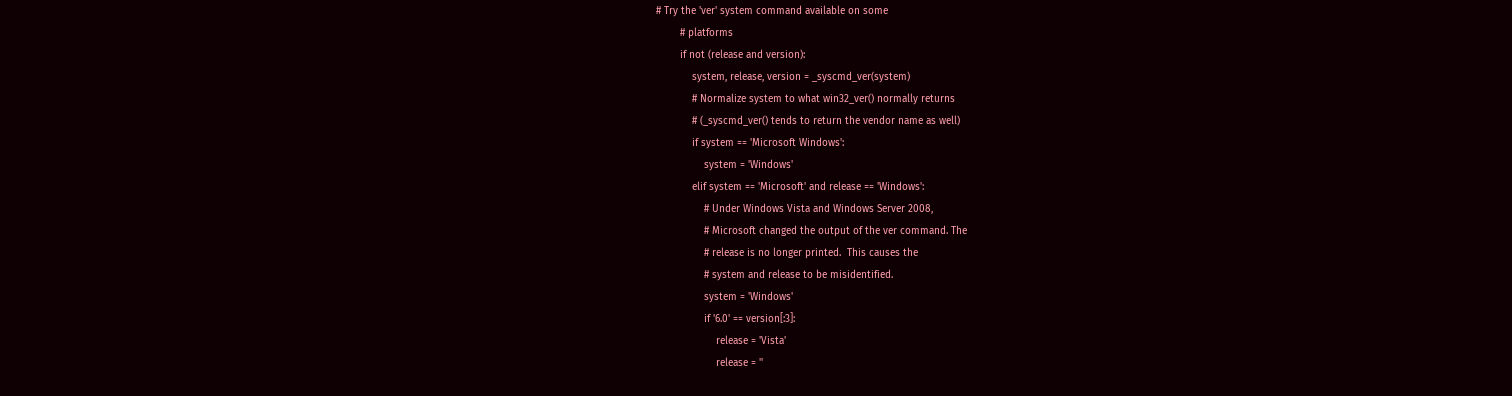# Try the 'ver' system command available on some
        # platforms
        if not (release and version):
            system, release, version = _syscmd_ver(system)
            # Normalize system to what win32_ver() normally returns
            # (_syscmd_ver() tends to return the vendor name as well)
            if system == 'Microsoft Windows':
                system = 'Windows'
            elif system == 'Microsoft' and release == 'Windows':
                # Under Windows Vista and Windows Server 2008,
                # Microsoft changed the output of the ver command. The
                # release is no longer printed.  This causes the
                # system and release to be misidentified.
                system = 'Windows'
                if '6.0' == version[:3]:
                    release = 'Vista'
                    release = ''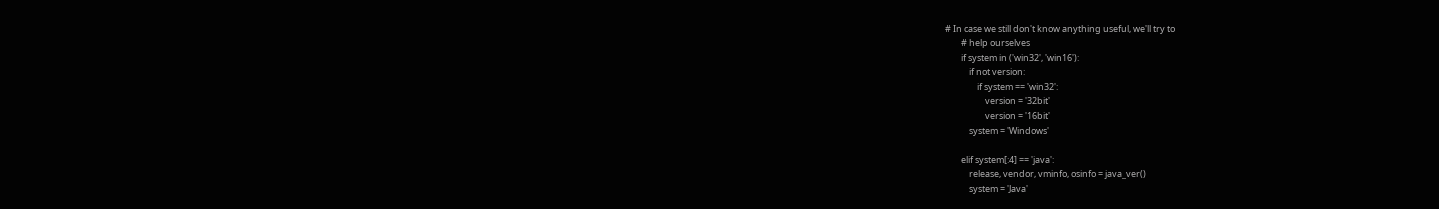# In case we still don't know anything useful, we'll try to
        # help ourselves
        if system in ('win32', 'win16'):
            if not version:
                if system == 'win32':
                    version = '32bit'
                    version = '16bit'
            system = 'Windows'

        elif system[:4] == 'java':
            release, vendor, vminfo, osinfo = java_ver()
            system = 'Java'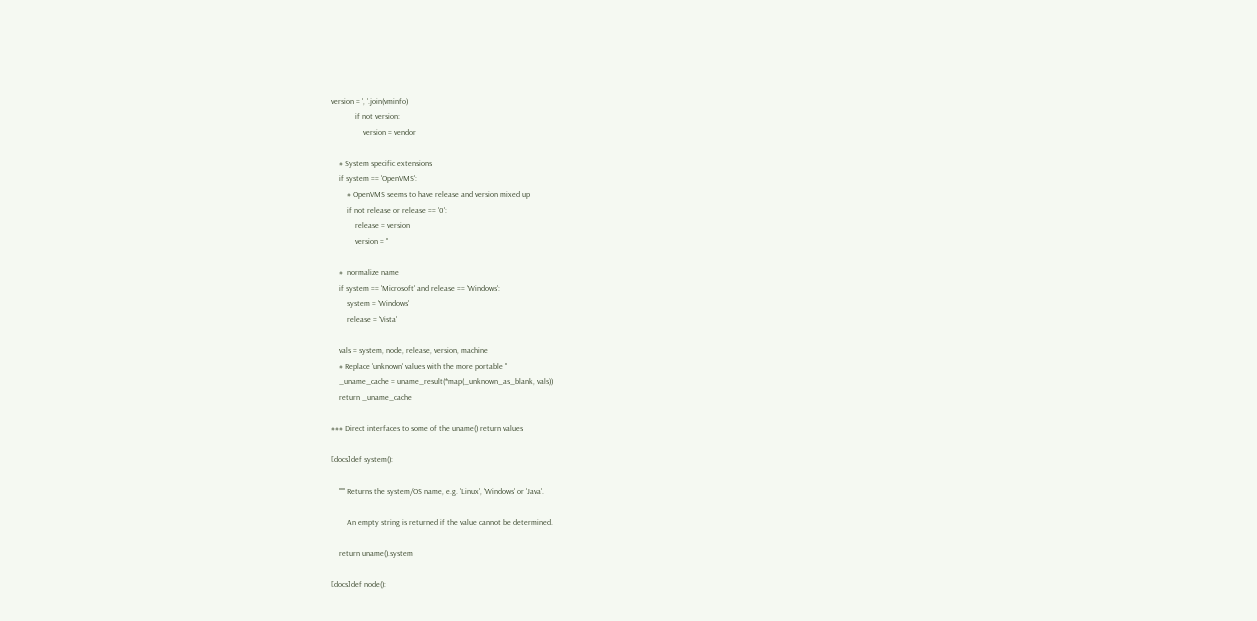version = ', '.join(vminfo)
            if not version:
                version = vendor

    # System specific extensions
    if system == 'OpenVMS':
        # OpenVMS seems to have release and version mixed up
        if not release or release == '0':
            release = version
            version = ''

    #  normalize name
    if system == 'Microsoft' and release == 'Windows':
        system = 'Windows'
        release = 'Vista'

    vals = system, node, release, version, machine
    # Replace 'unknown' values with the more portable ''
    _uname_cache = uname_result(*map(_unknown_as_blank, vals))
    return _uname_cache

### Direct interfaces to some of the uname() return values

[docs]def system():

    """ Returns the system/OS name, e.g. 'Linux', 'Windows' or 'Java'.

        An empty string is returned if the value cannot be determined.

    return uname().system

[docs]def node():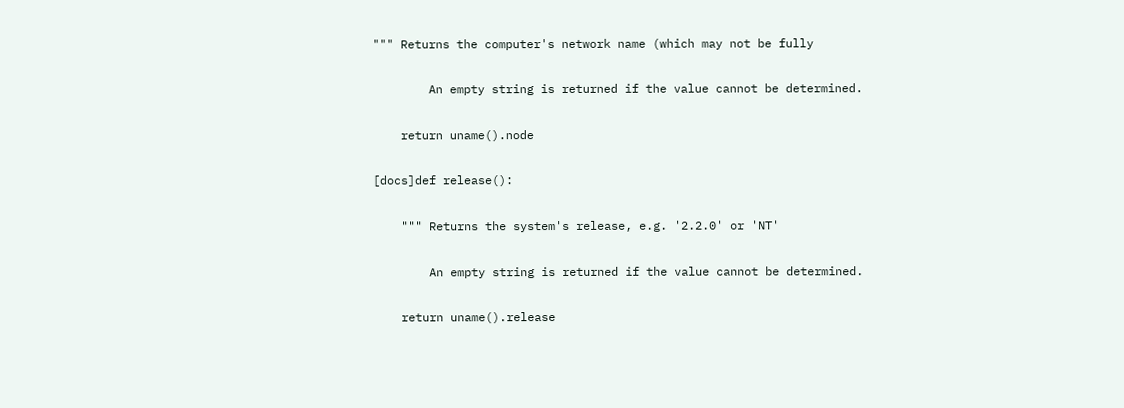""" Returns the computer's network name (which may not be fully

        An empty string is returned if the value cannot be determined.

    return uname().node

[docs]def release():

    """ Returns the system's release, e.g. '2.2.0' or 'NT'

        An empty string is returned if the value cannot be determined.

    return uname().release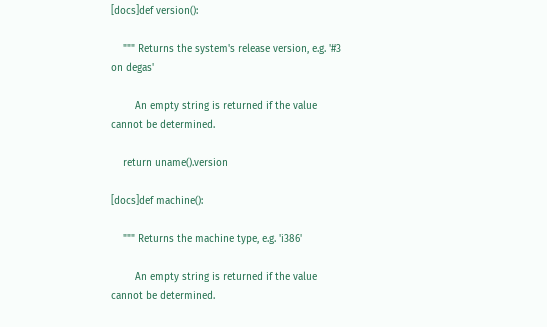[docs]def version():

    """ Returns the system's release version, e.g. '#3 on degas'

        An empty string is returned if the value cannot be determined.

    return uname().version

[docs]def machine():

    """ Returns the machine type, e.g. 'i386'

        An empty string is returned if the value cannot be determined.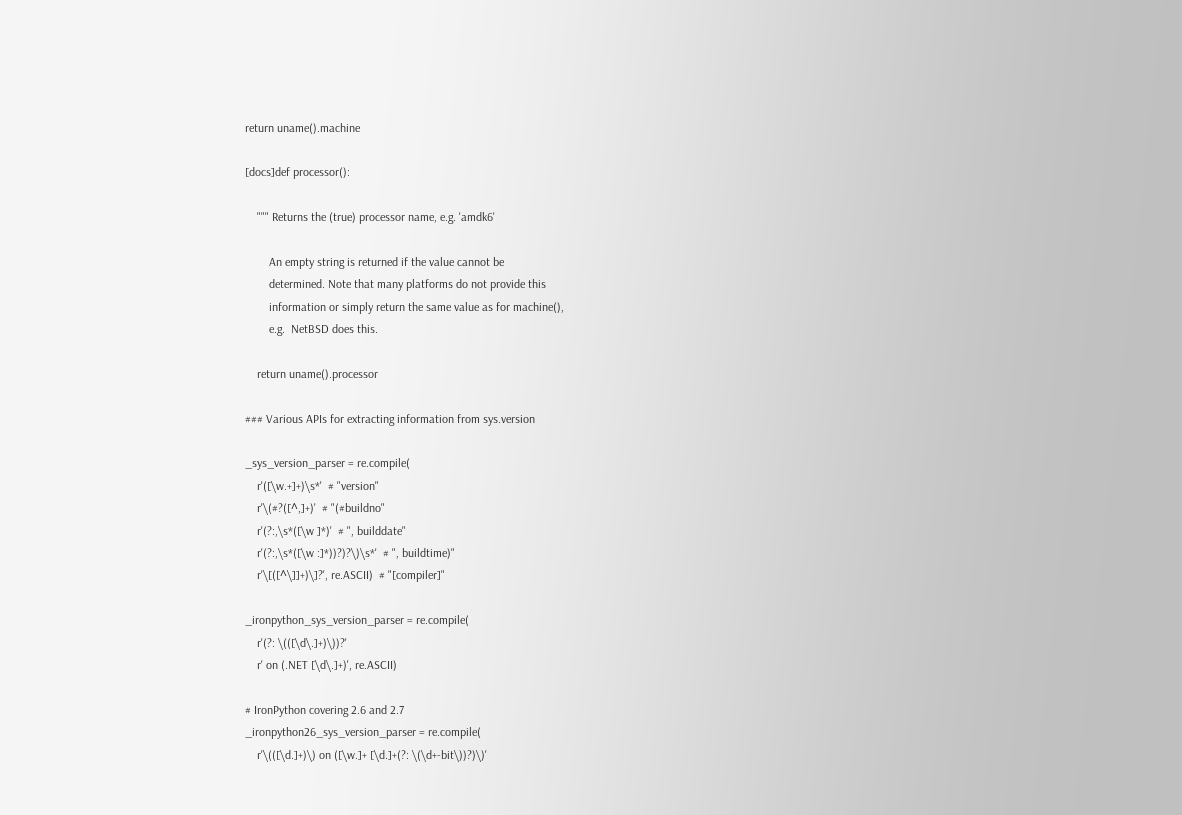return uname().machine

[docs]def processor():

    """ Returns the (true) processor name, e.g. 'amdk6'

        An empty string is returned if the value cannot be
        determined. Note that many platforms do not provide this
        information or simply return the same value as for machine(),
        e.g.  NetBSD does this.

    return uname().processor

### Various APIs for extracting information from sys.version

_sys_version_parser = re.compile(
    r'([\w.+]+)\s*'  # "version"
    r'\(#?([^,]+)'  # "(#buildno"
    r'(?:,\s*([\w ]*)'  # ", builddate"
    r'(?:,\s*([\w :]*))?)?\)\s*'  # ", buildtime)"
    r'\[([^\]]+)\]?', re.ASCII)  # "[compiler]"

_ironpython_sys_version_parser = re.compile(
    r'(?: \(([\d\.]+)\))?'
    r' on (.NET [\d\.]+)', re.ASCII)

# IronPython covering 2.6 and 2.7
_ironpython26_sys_version_parser = re.compile(
    r'\(([\d.]+)\) on ([\w.]+ [\d.]+(?: \(\d+-bit\))?)\)'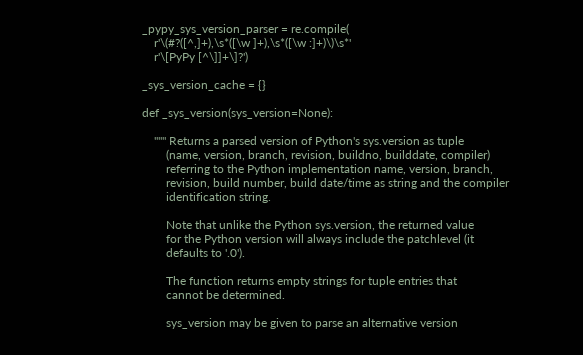_pypy_sys_version_parser = re.compile(
    r'\(#?([^,]+),\s*([\w ]+),\s*([\w :]+)\)\s*'
    r'\[PyPy [^\]]+\]?')

_sys_version_cache = {}

def _sys_version(sys_version=None):

    """ Returns a parsed version of Python's sys.version as tuple
        (name, version, branch, revision, buildno, builddate, compiler)
        referring to the Python implementation name, version, branch,
        revision, build number, build date/time as string and the compiler
        identification string.

        Note that unlike the Python sys.version, the returned value
        for the Python version will always include the patchlevel (it
        defaults to '.0').

        The function returns empty strings for tuple entries that
        cannot be determined.

        sys_version may be given to parse an alternative version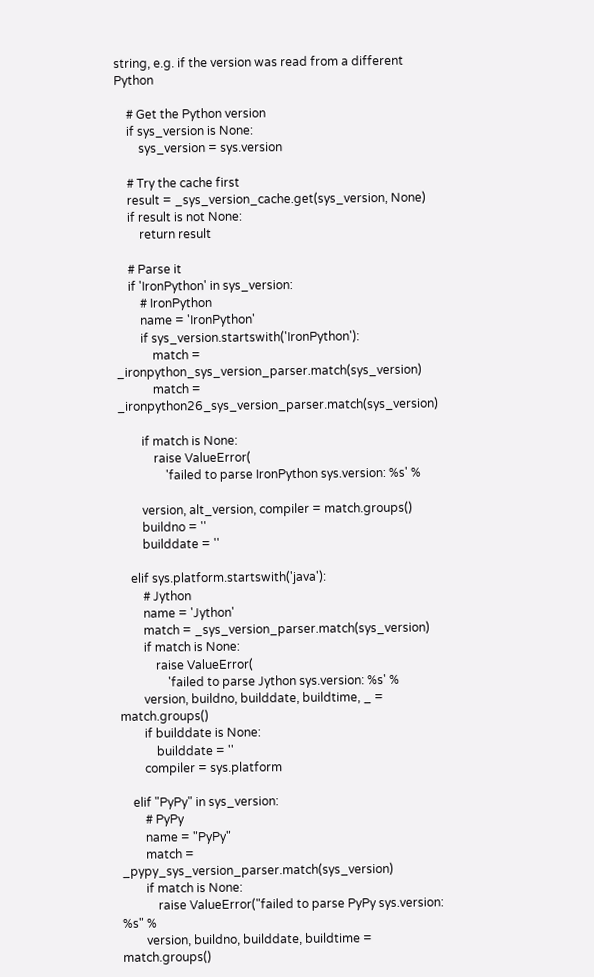string, e.g. if the version was read from a different Python

    # Get the Python version
    if sys_version is None:
        sys_version = sys.version

    # Try the cache first
    result = _sys_version_cache.get(sys_version, None)
    if result is not None:
        return result

    # Parse it
    if 'IronPython' in sys_version:
        # IronPython
        name = 'IronPython'
        if sys_version.startswith('IronPython'):
            match = _ironpython_sys_version_parser.match(sys_version)
            match = _ironpython26_sys_version_parser.match(sys_version)

        if match is None:
            raise ValueError(
                'failed to parse IronPython sys.version: %s' %

        version, alt_version, compiler = match.groups()
        buildno = ''
        builddate = ''

    elif sys.platform.startswith('java'):
        # Jython
        name = 'Jython'
        match = _sys_version_parser.match(sys_version)
        if match is None:
            raise ValueError(
                'failed to parse Jython sys.version: %s' %
        version, buildno, builddate, buildtime, _ = match.groups()
        if builddate is None:
            builddate = ''
        compiler = sys.platform

    elif "PyPy" in sys_version:
        # PyPy
        name = "PyPy"
        match = _pypy_sys_version_parser.match(sys_version)
        if match is None:
            raise ValueError("failed to parse PyPy sys.version: %s" %
        version, buildno, builddate, buildtime = match.groups()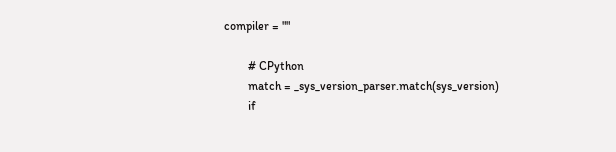compiler = ""

        # CPython
        match = _sys_version_parser.match(sys_version)
        if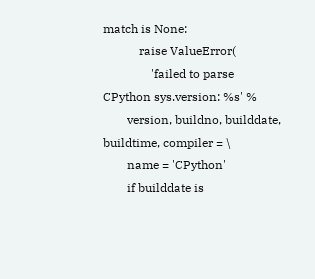match is None:
            raise ValueError(
                'failed to parse CPython sys.version: %s' %
        version, buildno, builddate, buildtime, compiler = \
        name = 'CPython'
        if builddate is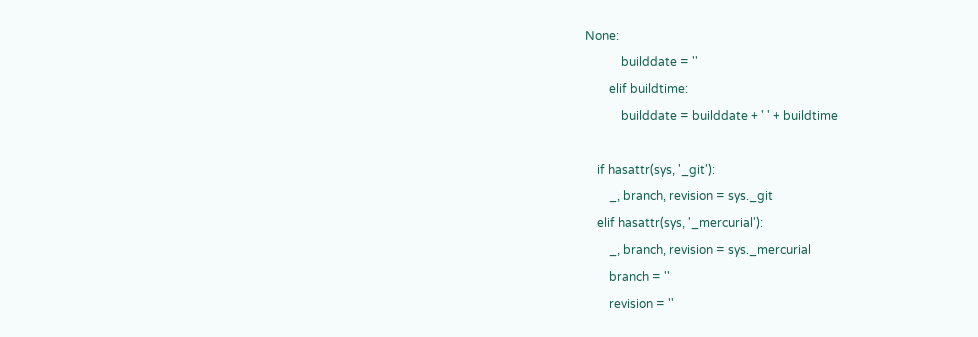None:
            builddate = ''
        elif buildtime:
            builddate = builddate + ' ' + buildtime

    if hasattr(sys, '_git'):
        _, branch, revision = sys._git
    elif hasattr(sys, '_mercurial'):
        _, branch, revision = sys._mercurial
        branch = ''
        revision = ''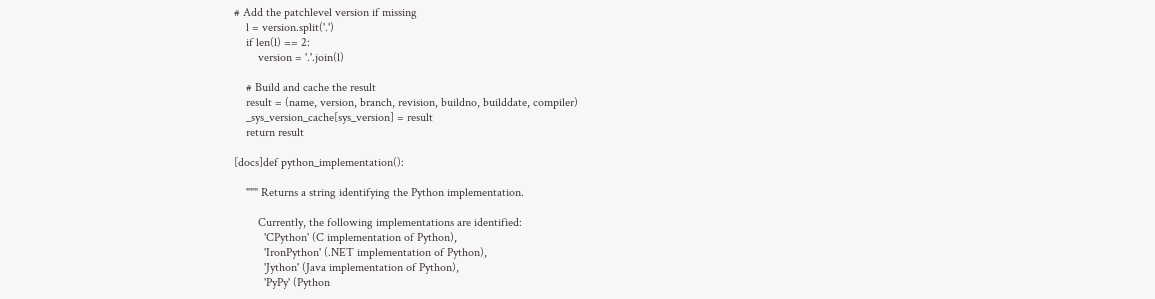# Add the patchlevel version if missing
    l = version.split('.')
    if len(l) == 2:
        version = '.'.join(l)

    # Build and cache the result
    result = (name, version, branch, revision, buildno, builddate, compiler)
    _sys_version_cache[sys_version] = result
    return result

[docs]def python_implementation():

    """ Returns a string identifying the Python implementation.

        Currently, the following implementations are identified:
          'CPython' (C implementation of Python),
          'IronPython' (.NET implementation of Python),
          'Jython' (Java implementation of Python),
          'PyPy' (Python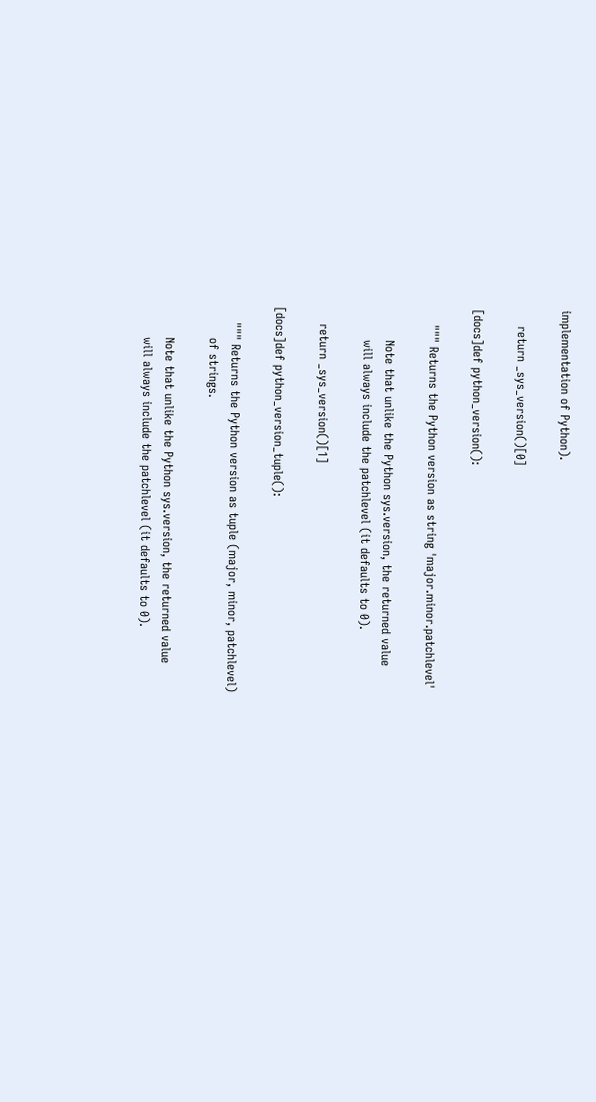implementation of Python).

    return _sys_version()[0]

[docs]def python_version():

    """ Returns the Python version as string 'major.minor.patchlevel'

        Note that unlike the Python sys.version, the returned value
        will always include the patchlevel (it defaults to 0).

    return _sys_version()[1]

[docs]def python_version_tuple():

    """ Returns the Python version as tuple (major, minor, patchlevel)
        of strings.

        Note that unlike the Python sys.version, the returned value
        will always include the patchlevel (it defaults to 0).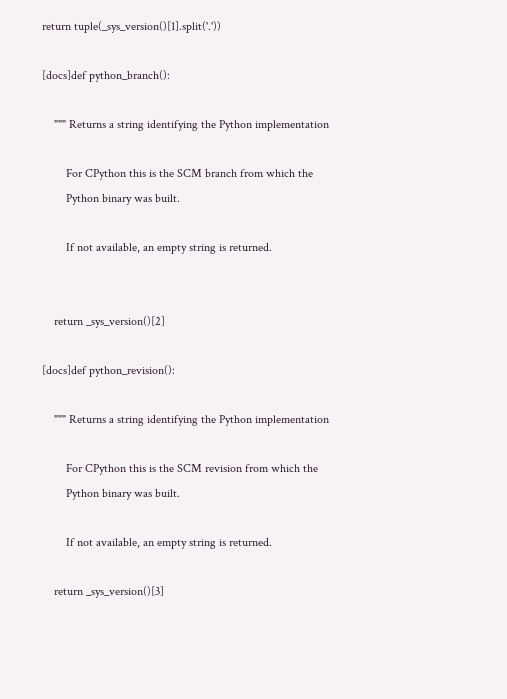return tuple(_sys_version()[1].split('.'))

[docs]def python_branch():

    """ Returns a string identifying the Python implementation

        For CPython this is the SCM branch from which the
        Python binary was built.

        If not available, an empty string is returned.


    return _sys_version()[2]

[docs]def python_revision():

    """ Returns a string identifying the Python implementation

        For CPython this is the SCM revision from which the
        Python binary was built.

        If not available, an empty string is returned.

    return _sys_version()[3]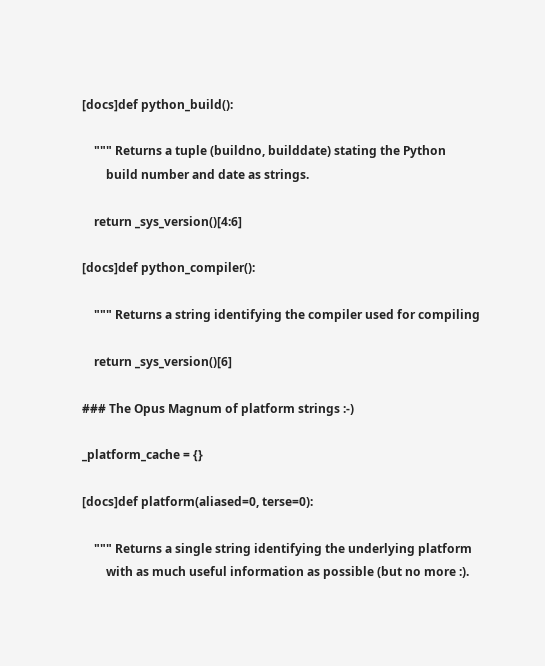[docs]def python_build():

    """ Returns a tuple (buildno, builddate) stating the Python
        build number and date as strings.

    return _sys_version()[4:6]

[docs]def python_compiler():

    """ Returns a string identifying the compiler used for compiling

    return _sys_version()[6]

### The Opus Magnum of platform strings :-)

_platform_cache = {}

[docs]def platform(aliased=0, terse=0):

    """ Returns a single string identifying the underlying platform
        with as much useful information as possible (but no more :).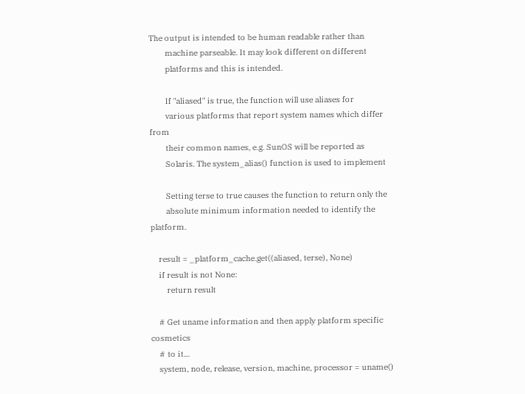The output is intended to be human readable rather than
        machine parseable. It may look different on different
        platforms and this is intended.

        If "aliased" is true, the function will use aliases for
        various platforms that report system names which differ from
        their common names, e.g. SunOS will be reported as
        Solaris. The system_alias() function is used to implement

        Setting terse to true causes the function to return only the
        absolute minimum information needed to identify the platform.

    result = _platform_cache.get((aliased, terse), None)
    if result is not None:
        return result

    # Get uname information and then apply platform specific cosmetics
    # to it...
    system, node, release, version, machine, processor = uname()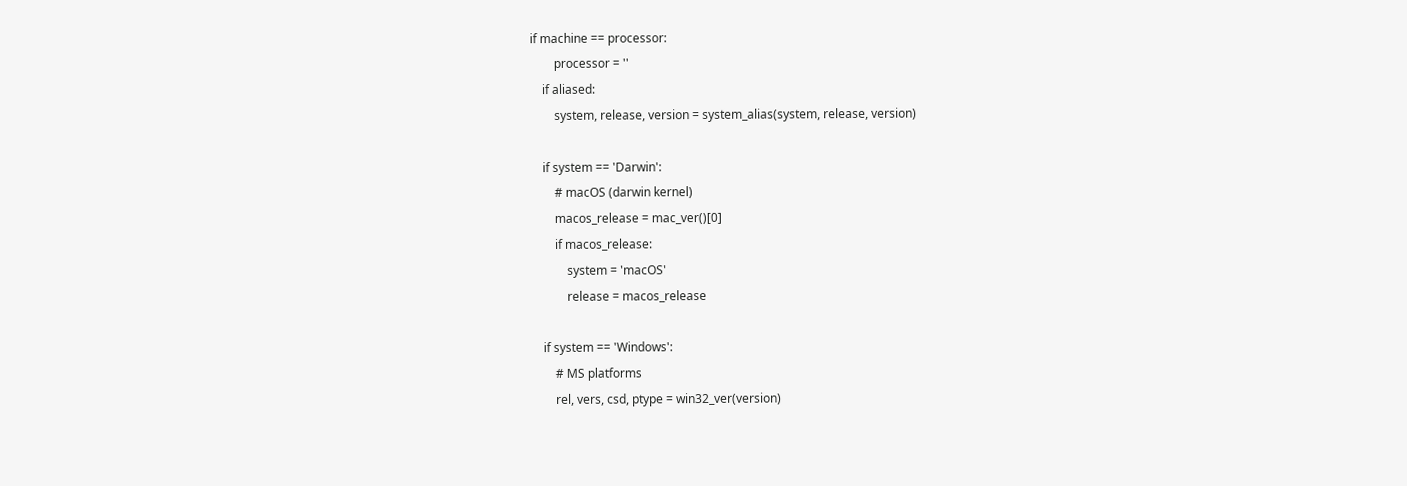if machine == processor:
        processor = ''
    if aliased:
        system, release, version = system_alias(system, release, version)

    if system == 'Darwin':
        # macOS (darwin kernel)
        macos_release = mac_ver()[0]
        if macos_release:
            system = 'macOS'
            release = macos_release

    if system == 'Windows':
        # MS platforms
        rel, vers, csd, ptype = win32_ver(version)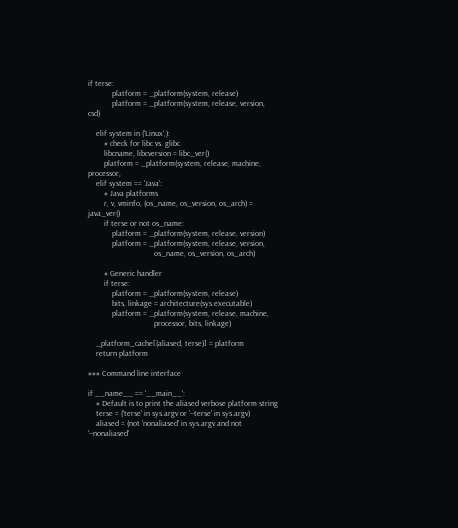if terse:
            platform = _platform(system, release)
            platform = _platform(system, release, version, csd)

    elif system in ('Linux',):
        # check for libc vs. glibc
        libcname, libcversion = libc_ver()
        platform = _platform(system, release, machine, processor,
    elif system == 'Java':
        # Java platforms
        r, v, vminfo, (os_name, os_version, os_arch) = java_ver()
        if terse or not os_name:
            platform = _platform(system, release, version)
            platform = _platform(system, release, version,
                                 os_name, os_version, os_arch)

        # Generic handler
        if terse:
            platform = _platform(system, release)
            bits, linkage = architecture(sys.executable)
            platform = _platform(system, release, machine,
                                 processor, bits, linkage)

    _platform_cache[(aliased, terse)] = platform
    return platform

### Command line interface

if __name__ == '__main__':
    # Default is to print the aliased verbose platform string
    terse = ('terse' in sys.argv or '--terse' in sys.argv)
    aliased = (not 'nonaliased' in sys.argv and not '--nonaliased'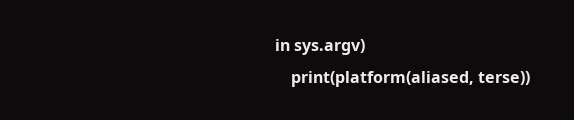in sys.argv)
    print(platform(aliased, terse))